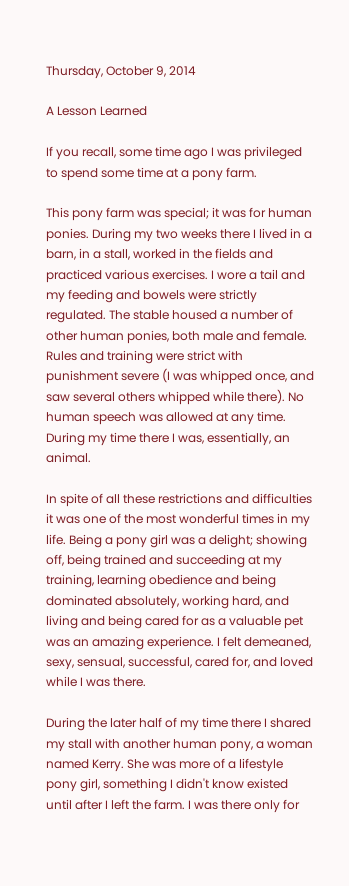Thursday, October 9, 2014

A Lesson Learned

If you recall, some time ago I was privileged to spend some time at a pony farm.

This pony farm was special; it was for human ponies. During my two weeks there I lived in a barn, in a stall, worked in the fields and practiced various exercises. I wore a tail and my feeding and bowels were strictly regulated. The stable housed a number of other human ponies, both male and female. Rules and training were strict with punishment severe (I was whipped once, and saw several others whipped while there). No human speech was allowed at any time. During my time there I was, essentially, an animal.

In spite of all these restrictions and difficulties it was one of the most wonderful times in my life. Being a pony girl was a delight; showing off, being trained and succeeding at my training, learning obedience and being dominated absolutely, working hard, and living and being cared for as a valuable pet was an amazing experience. I felt demeaned, sexy, sensual, successful, cared for, and loved while I was there.

During the later half of my time there I shared my stall with another human pony, a woman named Kerry. She was more of a lifestyle pony girl, something I didn't know existed until after I left the farm. I was there only for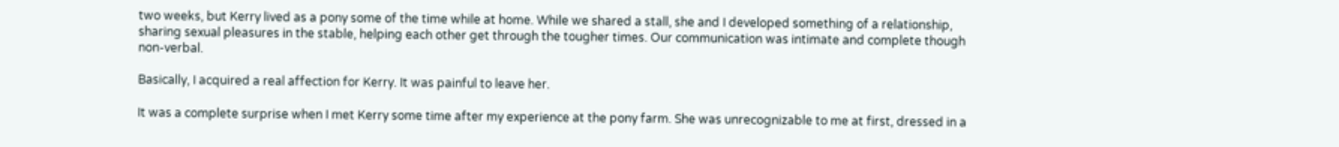two weeks, but Kerry lived as a pony some of the time while at home. While we shared a stall, she and I developed something of a relationship, sharing sexual pleasures in the stable, helping each other get through the tougher times. Our communication was intimate and complete though non-verbal.

Basically, I acquired a real affection for Kerry. It was painful to leave her.

It was a complete surprise when I met Kerry some time after my experience at the pony farm. She was unrecognizable to me at first, dressed in a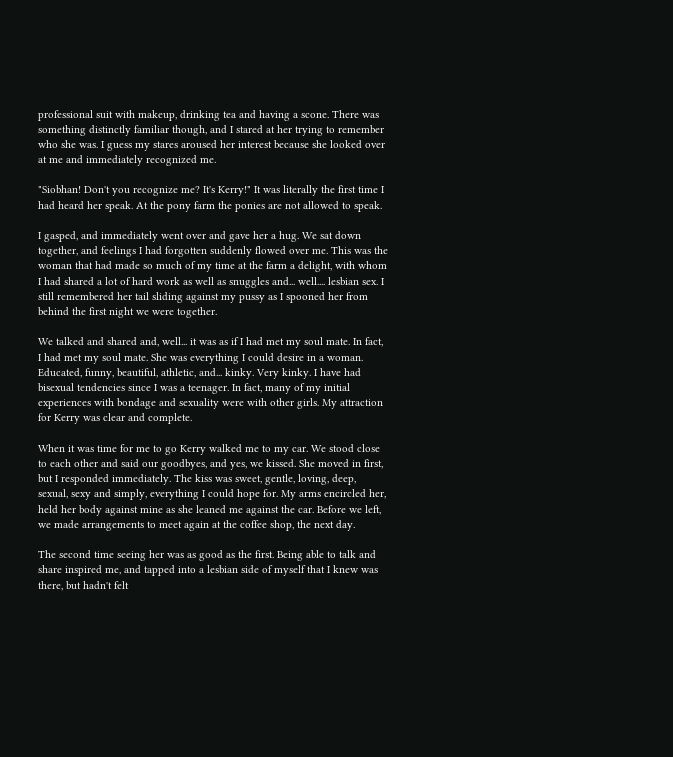professional suit with makeup, drinking tea and having a scone. There was something distinctly familiar though, and I stared at her trying to remember who she was. I guess my stares aroused her interest because she looked over at me and immediately recognized me.

"Siobhan! Don't you recognize me? It's Kerry!" It was literally the first time I had heard her speak. At the pony farm the ponies are not allowed to speak.

I gasped, and immediately went over and gave her a hug. We sat down together, and feelings I had forgotten suddenly flowed over me. This was the woman that had made so much of my time at the farm a delight, with whom I had shared a lot of hard work as well as snuggles and... well.... lesbian sex. I still remembered her tail sliding against my pussy as I spooned her from behind the first night we were together.

We talked and shared and, well... it was as if I had met my soul mate. In fact, I had met my soul mate. She was everything I could desire in a woman. Educated, funny, beautiful, athletic, and... kinky. Very kinky. I have had bisexual tendencies since I was a teenager. In fact, many of my initial experiences with bondage and sexuality were with other girls. My attraction for Kerry was clear and complete.

When it was time for me to go Kerry walked me to my car. We stood close to each other and said our goodbyes, and yes, we kissed. She moved in first, but I responded immediately. The kiss was sweet, gentle, loving, deep, sexual, sexy and simply, everything I could hope for. My arms encircled her, held her body against mine as she leaned me against the car. Before we left, we made arrangements to meet again at the coffee shop, the next day.

The second time seeing her was as good as the first. Being able to talk and share inspired me, and tapped into a lesbian side of myself that I knew was there, but hadn't felt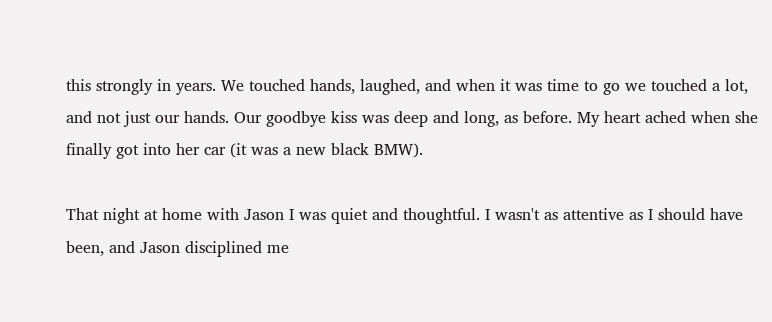this strongly in years. We touched hands, laughed, and when it was time to go we touched a lot, and not just our hands. Our goodbye kiss was deep and long, as before. My heart ached when she finally got into her car (it was a new black BMW).

That night at home with Jason I was quiet and thoughtful. I wasn't as attentive as I should have been, and Jason disciplined me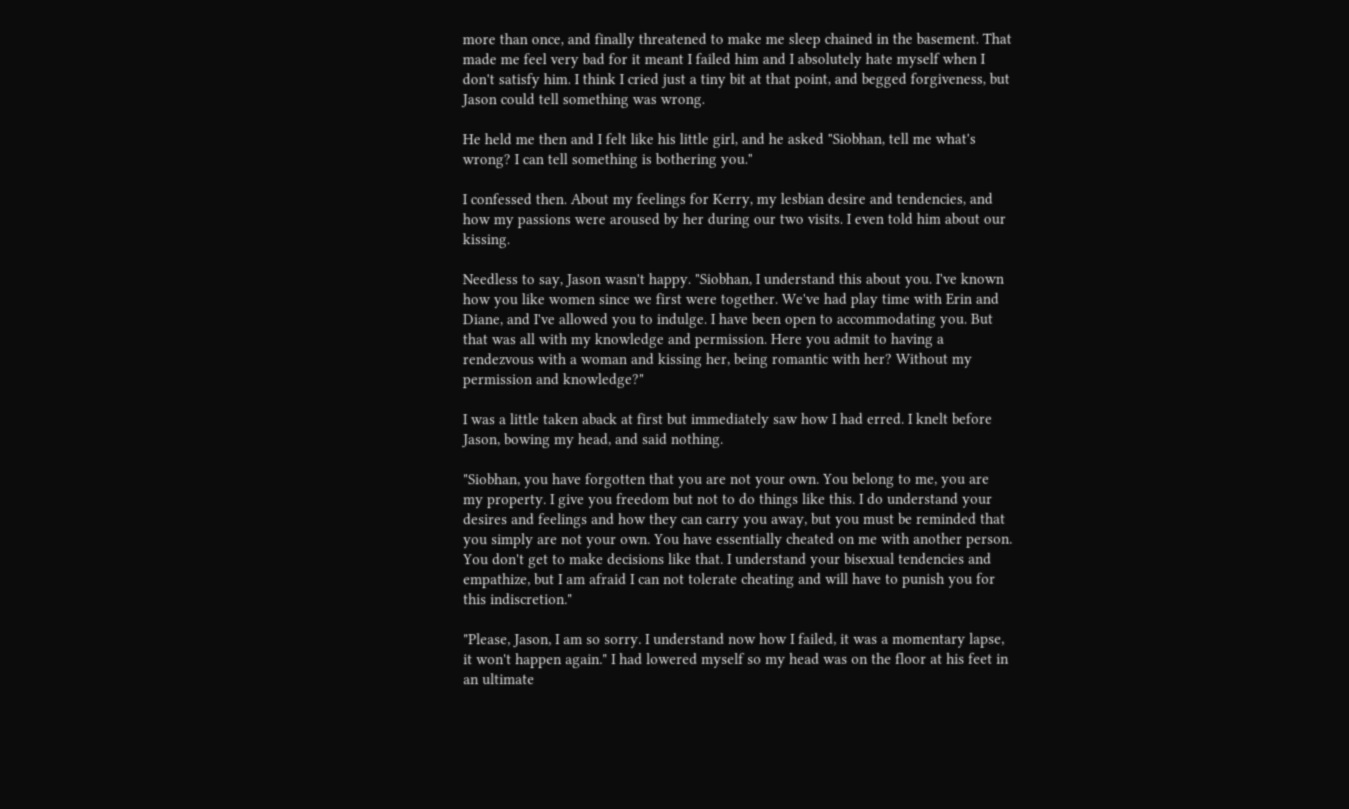more than once, and finally threatened to make me sleep chained in the basement. That made me feel very bad for it meant I failed him and I absolutely hate myself when I don't satisfy him. I think I cried just a tiny bit at that point, and begged forgiveness, but Jason could tell something was wrong.

He held me then and I felt like his little girl, and he asked "Siobhan, tell me what's wrong? I can tell something is bothering you."

I confessed then. About my feelings for Kerry, my lesbian desire and tendencies, and how my passions were aroused by her during our two visits. I even told him about our kissing.

Needless to say, Jason wasn't happy. "Siobhan, I understand this about you. I've known how you like women since we first were together. We've had play time with Erin and Diane, and I've allowed you to indulge. I have been open to accommodating you. But that was all with my knowledge and permission. Here you admit to having a rendezvous with a woman and kissing her, being romantic with her? Without my permission and knowledge?"

I was a little taken aback at first but immediately saw how I had erred. I knelt before Jason, bowing my head, and said nothing.

"Siobhan, you have forgotten that you are not your own. You belong to me, you are my property. I give you freedom but not to do things like this. I do understand your desires and feelings and how they can carry you away, but you must be reminded that you simply are not your own. You have essentially cheated on me with another person. You don't get to make decisions like that. I understand your bisexual tendencies and empathize, but I am afraid I can not tolerate cheating and will have to punish you for this indiscretion."

"Please, Jason, I am so sorry. I understand now how I failed, it was a momentary lapse, it won't happen again." I had lowered myself so my head was on the floor at his feet in an ultimate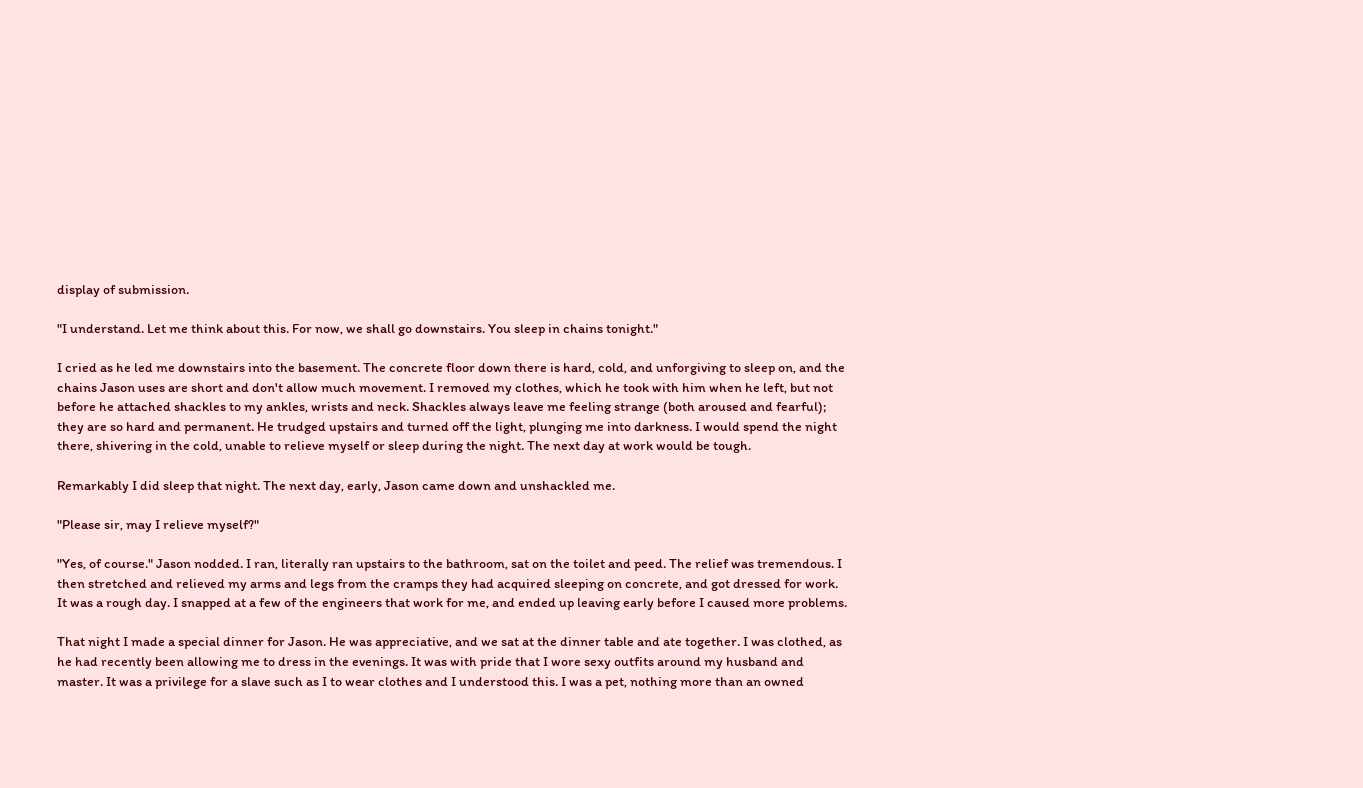display of submission.

"I understand. Let me think about this. For now, we shall go downstairs. You sleep in chains tonight."

I cried as he led me downstairs into the basement. The concrete floor down there is hard, cold, and unforgiving to sleep on, and the chains Jason uses are short and don't allow much movement. I removed my clothes, which he took with him when he left, but not before he attached shackles to my ankles, wrists and neck. Shackles always leave me feeling strange (both aroused and fearful); they are so hard and permanent. He trudged upstairs and turned off the light, plunging me into darkness. I would spend the night there, shivering in the cold, unable to relieve myself or sleep during the night. The next day at work would be tough.

Remarkably I did sleep that night. The next day, early, Jason came down and unshackled me.

"Please sir, may I relieve myself?"

"Yes, of course." Jason nodded. I ran, literally ran upstairs to the bathroom, sat on the toilet and peed. The relief was tremendous. I then stretched and relieved my arms and legs from the cramps they had acquired sleeping on concrete, and got dressed for work. It was a rough day. I snapped at a few of the engineers that work for me, and ended up leaving early before I caused more problems.

That night I made a special dinner for Jason. He was appreciative, and we sat at the dinner table and ate together. I was clothed, as he had recently been allowing me to dress in the evenings. It was with pride that I wore sexy outfits around my husband and master. It was a privilege for a slave such as I to wear clothes and I understood this. I was a pet, nothing more than an owned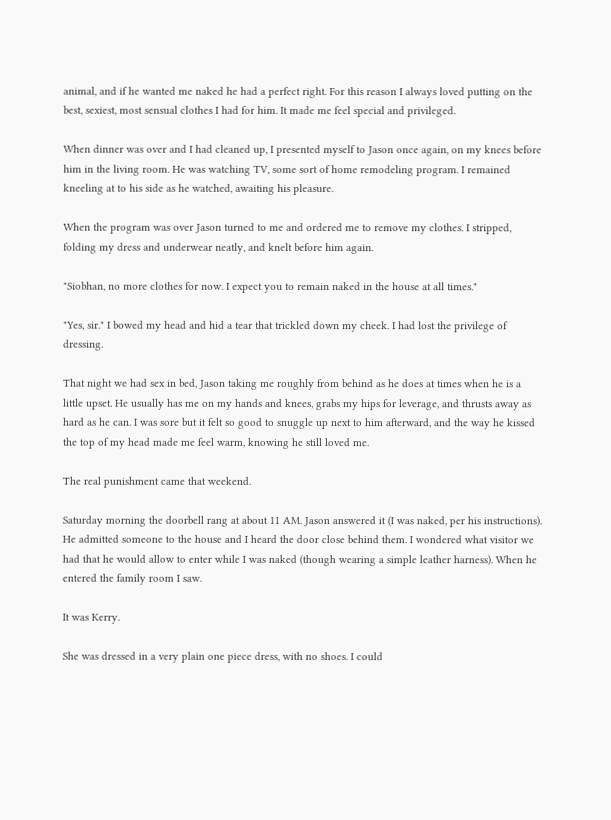animal, and if he wanted me naked he had a perfect right. For this reason I always loved putting on the best, sexiest, most sensual clothes I had for him. It made me feel special and privileged.

When dinner was over and I had cleaned up, I presented myself to Jason once again, on my knees before him in the living room. He was watching TV, some sort of home remodeling program. I remained kneeling at to his side as he watched, awaiting his pleasure.

When the program was over Jason turned to me and ordered me to remove my clothes. I stripped, folding my dress and underwear neatly, and knelt before him again.

"Siobhan, no more clothes for now. I expect you to remain naked in the house at all times."

"Yes, sir." I bowed my head and hid a tear that trickled down my cheek. I had lost the privilege of dressing.

That night we had sex in bed, Jason taking me roughly from behind as he does at times when he is a little upset. He usually has me on my hands and knees, grabs my hips for leverage, and thrusts away as hard as he can. I was sore but it felt so good to snuggle up next to him afterward, and the way he kissed the top of my head made me feel warm, knowing he still loved me.

The real punishment came that weekend.

Saturday morning the doorbell rang at about 11 AM. Jason answered it (I was naked, per his instructions). He admitted someone to the house and I heard the door close behind them. I wondered what visitor we had that he would allow to enter while I was naked (though wearing a simple leather harness). When he entered the family room I saw.

It was Kerry.

She was dressed in a very plain one piece dress, with no shoes. I could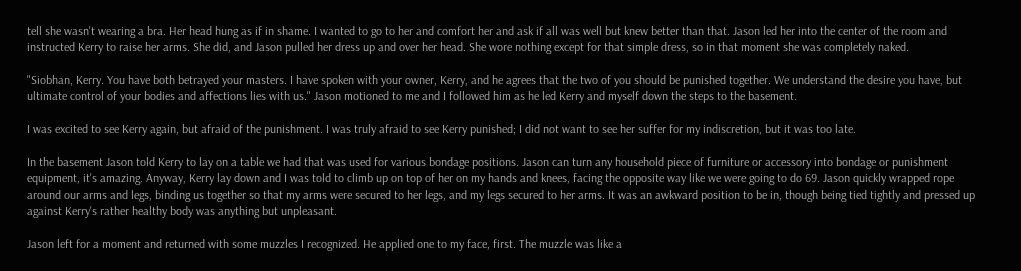tell she wasn't wearing a bra. Her head hung as if in shame. I wanted to go to her and comfort her and ask if all was well but knew better than that. Jason led her into the center of the room and instructed Kerry to raise her arms. She did, and Jason pulled her dress up and over her head. She wore nothing except for that simple dress, so in that moment she was completely naked.

"Siobhan, Kerry. You have both betrayed your masters. I have spoken with your owner, Kerry, and he agrees that the two of you should be punished together. We understand the desire you have, but ultimate control of your bodies and affections lies with us." Jason motioned to me and I followed him as he led Kerry and myself down the steps to the basement.

I was excited to see Kerry again, but afraid of the punishment. I was truly afraid to see Kerry punished; I did not want to see her suffer for my indiscretion, but it was too late.

In the basement Jason told Kerry to lay on a table we had that was used for various bondage positions. Jason can turn any household piece of furniture or accessory into bondage or punishment equipment, it's amazing. Anyway, Kerry lay down and I was told to climb up on top of her on my hands and knees, facing the opposite way like we were going to do 69. Jason quickly wrapped rope around our arms and legs, binding us together so that my arms were secured to her legs, and my legs secured to her arms. It was an awkward position to be in, though being tied tightly and pressed up against Kerry's rather healthy body was anything but unpleasant.

Jason left for a moment and returned with some muzzles I recognized. He applied one to my face, first. The muzzle was like a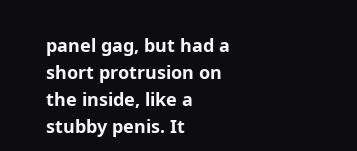panel gag, but had a short protrusion on the inside, like a stubby penis. It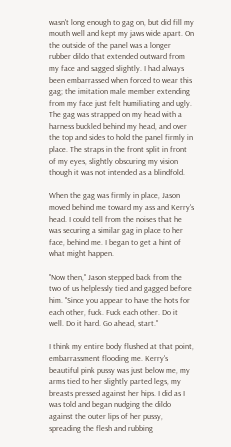wasn't long enough to gag on, but did fill my mouth well and kept my jaws wide apart. On the outside of the panel was a longer rubber dildo that extended outward from my face and sagged slightly. I had always been embarrassed when forced to wear this gag; the imitation male member extending from my face just felt humiliating and ugly. The gag was strapped on my head with a harness buckled behind my head, and over the top and sides to hold the panel firmly in place. The straps in the front split in front of my eyes, slightly obscuring my vision though it was not intended as a blindfold.

When the gag was firmly in place, Jason moved behind me toward my ass and Kerry's head. I could tell from the noises that he was securing a similar gag in place to her face, behind me. I began to get a hint of what might happen.

"Now then," Jason stepped back from the two of us helplessly tied and gagged before him. "Since you appear to have the hots for each other, fuck. Fuck each other. Do it well. Do it hard. Go ahead, start."

I think my entire body flushed at that point, embarrassment flooding me. Kerry's beautiful pink pussy was just below me, my arms tied to her slightly parted legs, my breasts pressed against her hips. I did as I was told and began nudging the dildo against the outer lips of her pussy, spreading the flesh and rubbing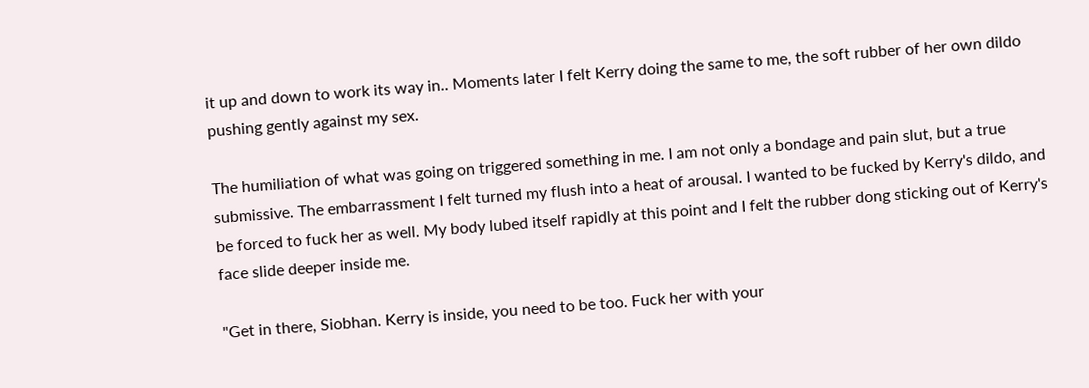it up and down to work its way in.. Moments later I felt Kerry doing the same to me, the soft rubber of her own dildo pushing gently against my sex.

The humiliation of what was going on triggered something in me. I am not only a bondage and pain slut, but a true submissive. The embarrassment I felt turned my flush into a heat of arousal. I wanted to be fucked by Kerry's dildo, and be forced to fuck her as well. My body lubed itself rapidly at this point and I felt the rubber dong sticking out of Kerry's face slide deeper inside me.

"Get in there, Siobhan. Kerry is inside, you need to be too. Fuck her with your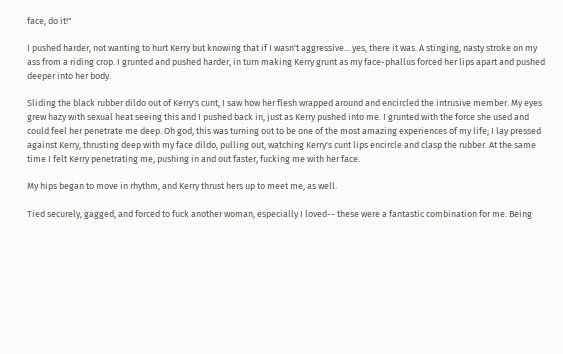face, do it!"

I pushed harder, not wanting to hurt Kerry but knowing that if I wasn't aggressive... yes, there it was. A stinging, nasty stroke on my ass from a riding crop. I grunted and pushed harder, in turn making Kerry grunt as my face-phallus forced her lips apart and pushed deeper into her body.

Sliding the black rubber dildo out of Kerry's cunt, I saw how her flesh wrapped around and encircled the intrusive member. My eyes grew hazy with sexual heat seeing this and I pushed back in, just as Kerry pushed into me. I grunted with the force she used and could feel her penetrate me deep. Oh god, this was turning out to be one of the most amazing experiences of my life; I lay pressed against Kerry, thrusting deep with my face dildo, pulling out, watching Kerry's cunt lips encircle and clasp the rubber. At the same time I felt Kerry penetrating me, pushing in and out faster, fucking me with her face.

My hips began to move in rhythm, and Kerry thrust hers up to meet me, as well.

Tied securely, gagged, and forced to fuck another woman, especially I loved-- these were a fantastic combination for me. Being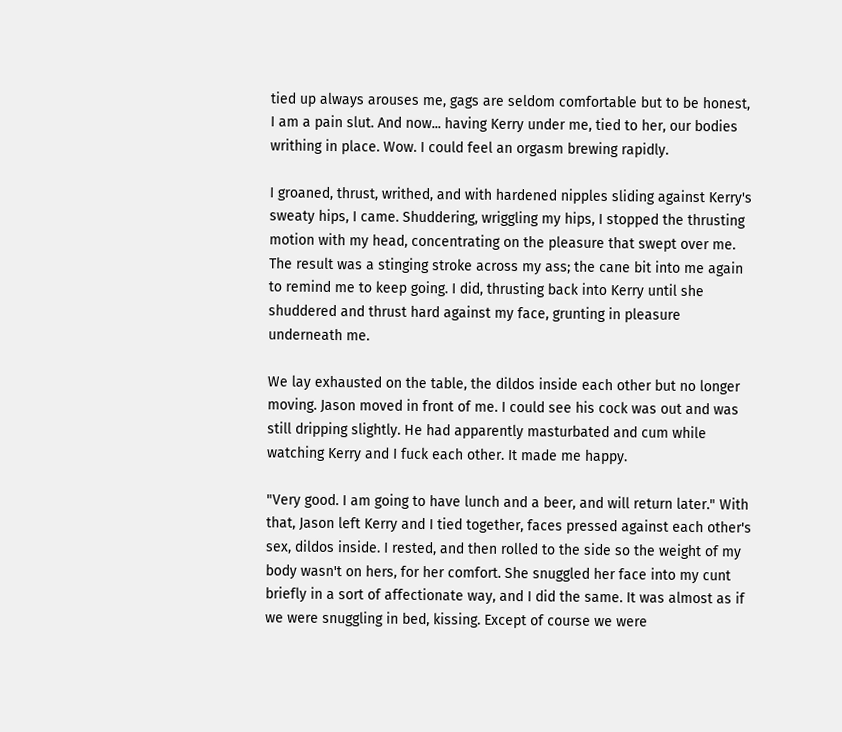tied up always arouses me, gags are seldom comfortable but to be honest, I am a pain slut. And now... having Kerry under me, tied to her, our bodies writhing in place. Wow. I could feel an orgasm brewing rapidly.

I groaned, thrust, writhed, and with hardened nipples sliding against Kerry's sweaty hips, I came. Shuddering, wriggling my hips, I stopped the thrusting motion with my head, concentrating on the pleasure that swept over me. The result was a stinging stroke across my ass; the cane bit into me again to remind me to keep going. I did, thrusting back into Kerry until she shuddered and thrust hard against my face, grunting in pleasure underneath me.

We lay exhausted on the table, the dildos inside each other but no longer moving. Jason moved in front of me. I could see his cock was out and was still dripping slightly. He had apparently masturbated and cum while watching Kerry and I fuck each other. It made me happy.

"Very good. I am going to have lunch and a beer, and will return later." With that, Jason left Kerry and I tied together, faces pressed against each other's sex, dildos inside. I rested, and then rolled to the side so the weight of my body wasn't on hers, for her comfort. She snuggled her face into my cunt briefly in a sort of affectionate way, and I did the same. It was almost as if we were snuggling in bed, kissing. Except of course we were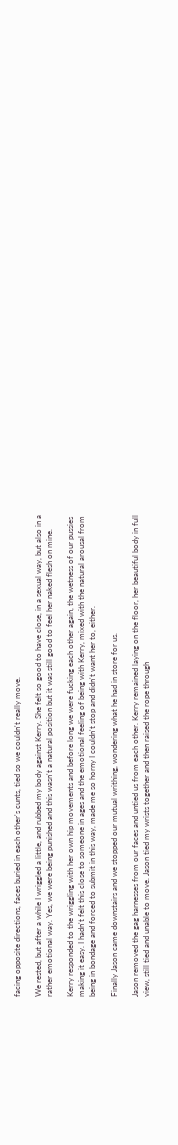facing opposite directions, faces buried in each other's cunts, tied so we couldn't really move.

We rested, but after a while I wriggled a little, and rubbed my body against Kerry. She felt so good to have close, in a sexual way, but also in a rather emotional way. Yes, we were being punished and this wasn't a natural position but it was still good to feel her naked flesh on mine.

Kerry responded to the wriggling with her own hip movements and before long we were fucking each other again, the wetness of our pussies making it easy. I hadn't felt this close to someone in ages and the emotional feeling of being with Kerry, mixed with the natural arousal from being in bondage and forced to submit in this way, made me so horny I couldn't stop and didn't want her to, either.

Finally Jason came downstairs and we stopped our mutual writhing, wondering what he had in store for us.

Jason removed the gag harnesses from our faces and untied us from each other. Kerry remained laying on the floor, her beautiful body in full view, still tied and unable to move. Jason tied my wrists together and then raised the rope through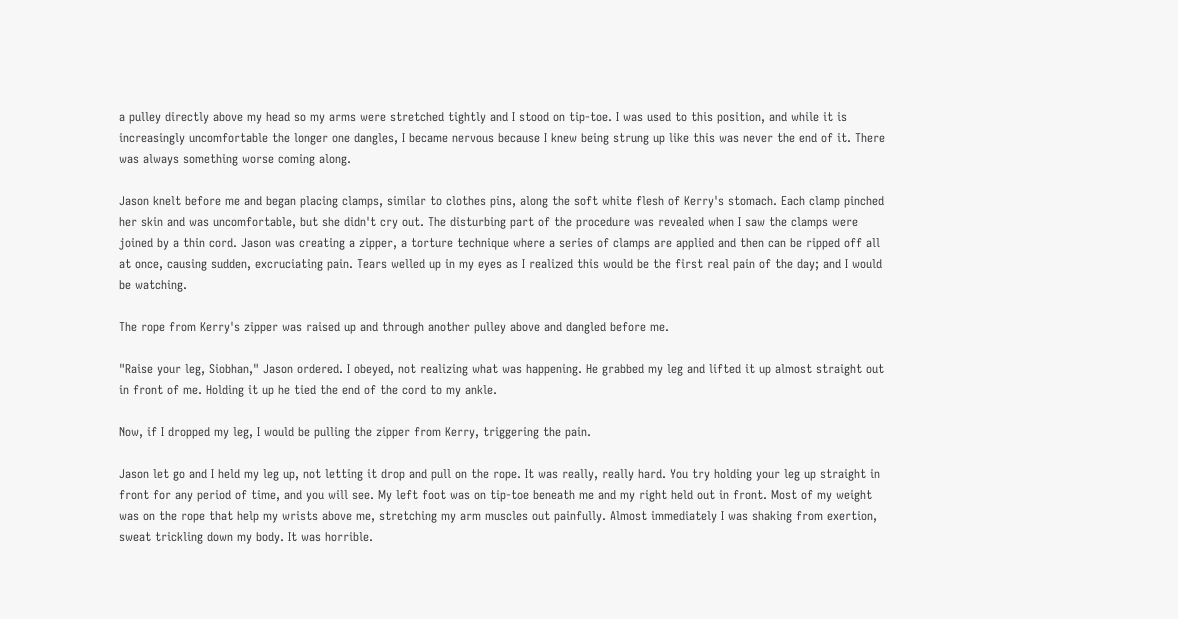a pulley directly above my head so my arms were stretched tightly and I stood on tip-toe. I was used to this position, and while it is increasingly uncomfortable the longer one dangles, I became nervous because I knew being strung up like this was never the end of it. There was always something worse coming along.

Jason knelt before me and began placing clamps, similar to clothes pins, along the soft white flesh of Kerry's stomach. Each clamp pinched her skin and was uncomfortable, but she didn't cry out. The disturbing part of the procedure was revealed when I saw the clamps were joined by a thin cord. Jason was creating a zipper, a torture technique where a series of clamps are applied and then can be ripped off all at once, causing sudden, excruciating pain. Tears welled up in my eyes as I realized this would be the first real pain of the day; and I would be watching.

The rope from Kerry's zipper was raised up and through another pulley above and dangled before me.

"Raise your leg, Siobhan," Jason ordered. I obeyed, not realizing what was happening. He grabbed my leg and lifted it up almost straight out in front of me. Holding it up he tied the end of the cord to my ankle.

Now, if I dropped my leg, I would be pulling the zipper from Kerry, triggering the pain.

Jason let go and I held my leg up, not letting it drop and pull on the rope. It was really, really hard. You try holding your leg up straight in front for any period of time, and you will see. My left foot was on tip-toe beneath me and my right held out in front. Most of my weight was on the rope that help my wrists above me, stretching my arm muscles out painfully. Almost immediately I was shaking from exertion, sweat trickling down my body. It was horrible.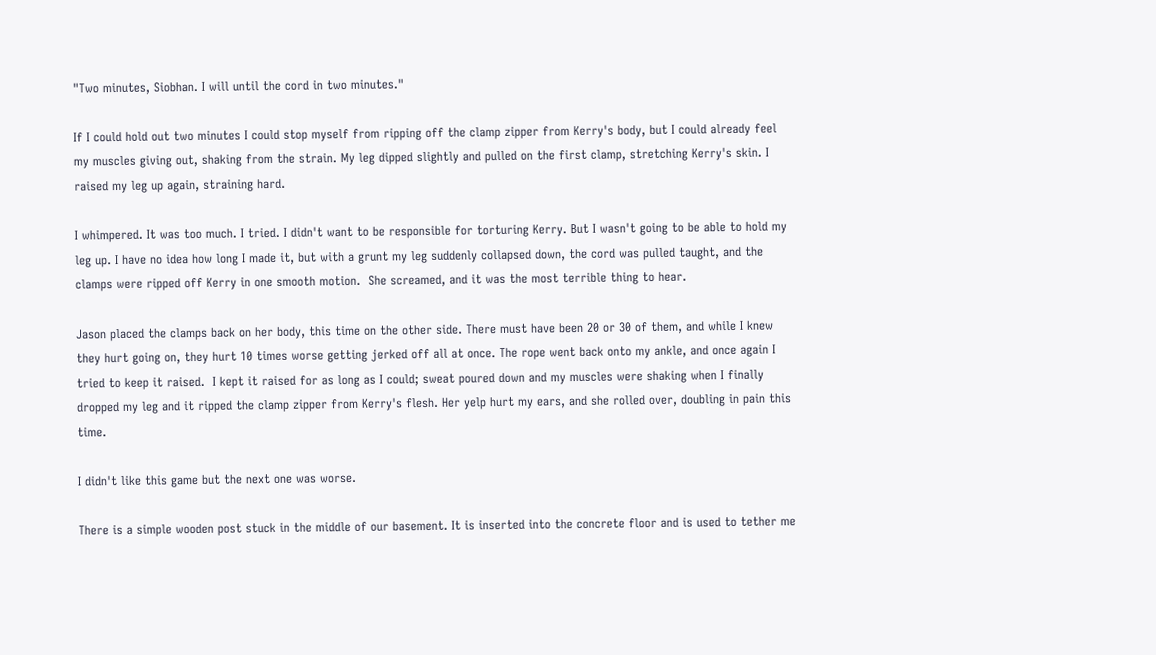"Two minutes, Siobhan. I will until the cord in two minutes."

If I could hold out two minutes I could stop myself from ripping off the clamp zipper from Kerry's body, but I could already feel my muscles giving out, shaking from the strain. My leg dipped slightly and pulled on the first clamp, stretching Kerry's skin. I raised my leg up again, straining hard.

I whimpered. It was too much. I tried. I didn't want to be responsible for torturing Kerry. But I wasn't going to be able to hold my leg up. I have no idea how long I made it, but with a grunt my leg suddenly collapsed down, the cord was pulled taught, and the clamps were ripped off Kerry in one smooth motion.  She screamed, and it was the most terrible thing to hear.

Jason placed the clamps back on her body, this time on the other side. There must have been 20 or 30 of them, and while I knew they hurt going on, they hurt 10 times worse getting jerked off all at once. The rope went back onto my ankle, and once again I tried to keep it raised.  I kept it raised for as long as I could; sweat poured down and my muscles were shaking when I finally dropped my leg and it ripped the clamp zipper from Kerry's flesh. Her yelp hurt my ears, and she rolled over, doubling in pain this time.

I didn't like this game but the next one was worse.

There is a simple wooden post stuck in the middle of our basement. It is inserted into the concrete floor and is used to tether me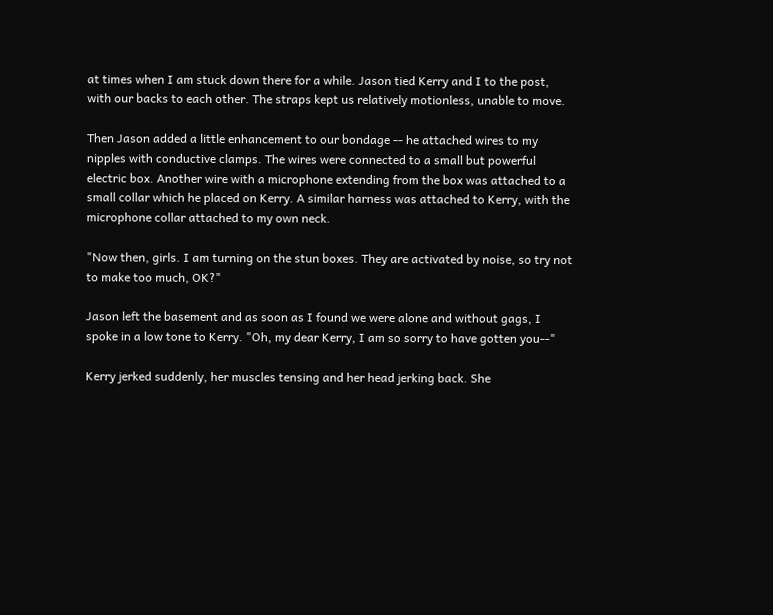at times when I am stuck down there for a while. Jason tied Kerry and I to the post, with our backs to each other. The straps kept us relatively motionless, unable to move.

Then Jason added a little enhancement to our bondage -- he attached wires to my nipples with conductive clamps. The wires were connected to a small but powerful electric box. Another wire with a microphone extending from the box was attached to a small collar which he placed on Kerry. A similar harness was attached to Kerry, with the microphone collar attached to my own neck.

"Now then, girls. I am turning on the stun boxes. They are activated by noise, so try not to make too much, OK?"

Jason left the basement and as soon as I found we were alone and without gags, I spoke in a low tone to Kerry. "Oh, my dear Kerry, I am so sorry to have gotten you--"

Kerry jerked suddenly, her muscles tensing and her head jerking back. She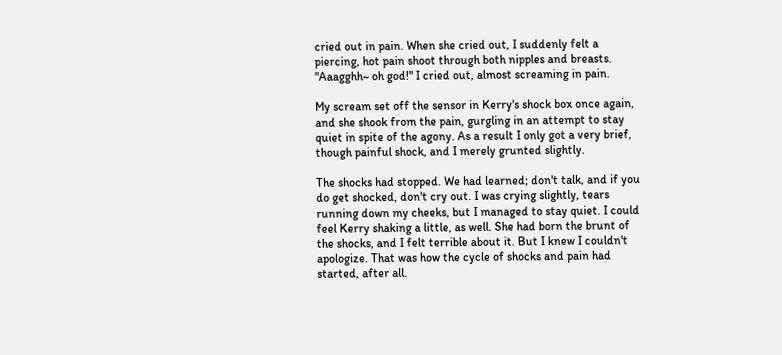cried out in pain. When she cried out, I suddenly felt a piercing, hot pain shoot through both nipples and breasts. "Aaagghh~ oh god!" I cried out, almost screaming in pain.

My scream set off the sensor in Kerry's shock box once again, and she shook from the pain, gurgling in an attempt to stay quiet in spite of the agony. As a result I only got a very brief, though painful shock, and I merely grunted slightly.

The shocks had stopped. We had learned; don't talk, and if you do get shocked, don't cry out. I was crying slightly, tears running down my cheeks, but I managed to stay quiet. I could feel Kerry shaking a little, as well. She had born the brunt of the shocks, and I felt terrible about it. But I knew I couldn't apologize. That was how the cycle of shocks and pain had started, after all.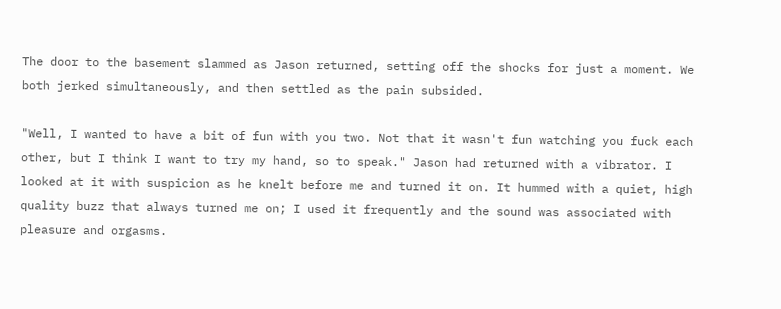The door to the basement slammed as Jason returned, setting off the shocks for just a moment. We both jerked simultaneously, and then settled as the pain subsided.

"Well, I wanted to have a bit of fun with you two. Not that it wasn't fun watching you fuck each other, but I think I want to try my hand, so to speak." Jason had returned with a vibrator. I looked at it with suspicion as he knelt before me and turned it on. It hummed with a quiet, high quality buzz that always turned me on; I used it frequently and the sound was associated with pleasure and orgasms.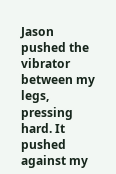Jason pushed the vibrator between my legs, pressing hard. It pushed against my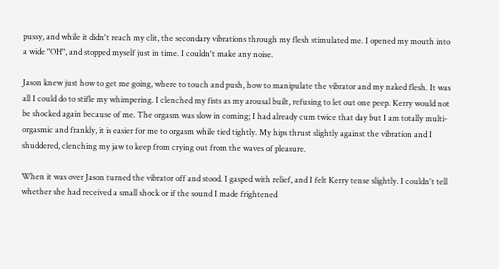pussy, and while it didn't reach my clit, the secondary vibrations through my flesh stimulated me. I opened my mouth into a wide "OH", and stopped myself just in time. I couldn't make any noise.

Jason knew just how to get me going, where to touch and push, how to manipulate the vibrator and my naked flesh. It was all I could do to stifle my whimpering. I clenched my fists as my arousal built, refusing to let out one peep. Kerry would not be shocked again because of me. The orgasm was slow in coming; I had already cum twice that day but I am totally multi-orgasmic and frankly, it is easier for me to orgasm while tied tightly. My hips thrust slightly against the vibration and I shuddered, clenching my jaw to keep from crying out from the waves of pleasure.

When it was over Jason turned the vibrator off and stood. I gasped with relief, and I felt Kerry tense slightly. I couldn't tell whether she had received a small shock or if the sound I made frightened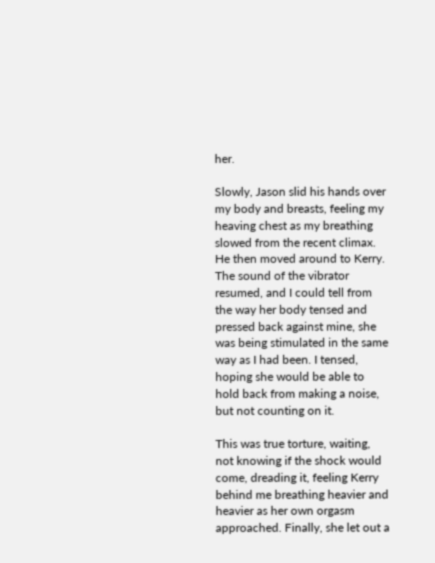her.

Slowly, Jason slid his hands over my body and breasts, feeling my heaving chest as my breathing slowed from the recent climax. He then moved around to Kerry. The sound of the vibrator resumed, and I could tell from the way her body tensed and pressed back against mine, she was being stimulated in the same way as I had been. I tensed, hoping she would be able to hold back from making a noise, but not counting on it.

This was true torture, waiting, not knowing if the shock would come, dreading it, feeling Kerry behind me breathing heavier and heavier as her own orgasm approached. Finally, she let out a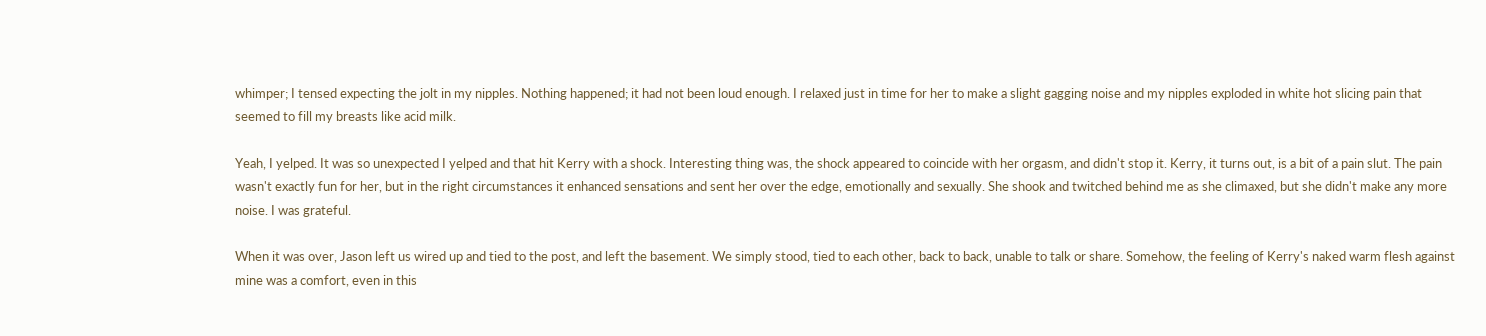whimper; I tensed expecting the jolt in my nipples. Nothing happened; it had not been loud enough. I relaxed just in time for her to make a slight gagging noise and my nipples exploded in white hot slicing pain that seemed to fill my breasts like acid milk.

Yeah, I yelped. It was so unexpected I yelped and that hit Kerry with a shock. Interesting thing was, the shock appeared to coincide with her orgasm, and didn't stop it. Kerry, it turns out, is a bit of a pain slut. The pain wasn't exactly fun for her, but in the right circumstances it enhanced sensations and sent her over the edge, emotionally and sexually. She shook and twitched behind me as she climaxed, but she didn't make any more noise. I was grateful.

When it was over, Jason left us wired up and tied to the post, and left the basement. We simply stood, tied to each other, back to back, unable to talk or share. Somehow, the feeling of Kerry's naked warm flesh against mine was a comfort, even in this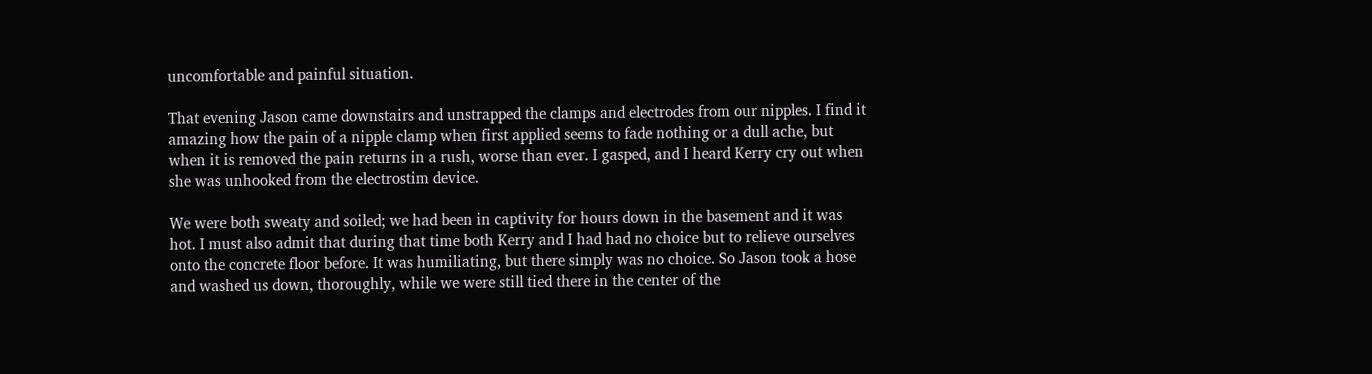uncomfortable and painful situation.

That evening Jason came downstairs and unstrapped the clamps and electrodes from our nipples. I find it amazing how the pain of a nipple clamp when first applied seems to fade nothing or a dull ache, but when it is removed the pain returns in a rush, worse than ever. I gasped, and I heard Kerry cry out when she was unhooked from the electrostim device.

We were both sweaty and soiled; we had been in captivity for hours down in the basement and it was hot. I must also admit that during that time both Kerry and I had had no choice but to relieve ourselves onto the concrete floor before. It was humiliating, but there simply was no choice. So Jason took a hose and washed us down, thoroughly, while we were still tied there in the center of the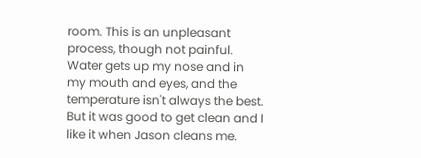room. This is an unpleasant process, though not painful. Water gets up my nose and in my mouth and eyes, and the temperature isn't always the best. But it was good to get clean and I like it when Jason cleans me.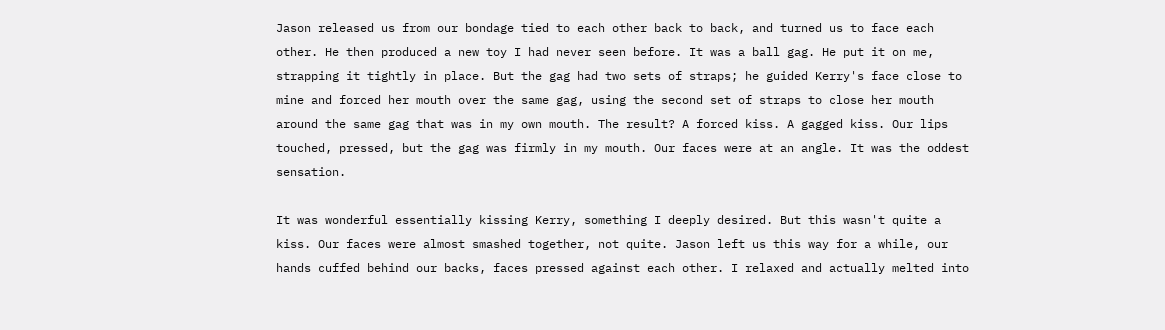Jason released us from our bondage tied to each other back to back, and turned us to face each other. He then produced a new toy I had never seen before. It was a ball gag. He put it on me, strapping it tightly in place. But the gag had two sets of straps; he guided Kerry's face close to mine and forced her mouth over the same gag, using the second set of straps to close her mouth around the same gag that was in my own mouth. The result? A forced kiss. A gagged kiss. Our lips touched, pressed, but the gag was firmly in my mouth. Our faces were at an angle. It was the oddest sensation.

It was wonderful essentially kissing Kerry, something I deeply desired. But this wasn't quite a kiss. Our faces were almost smashed together, not quite. Jason left us this way for a while, our hands cuffed behind our backs, faces pressed against each other. I relaxed and actually melted into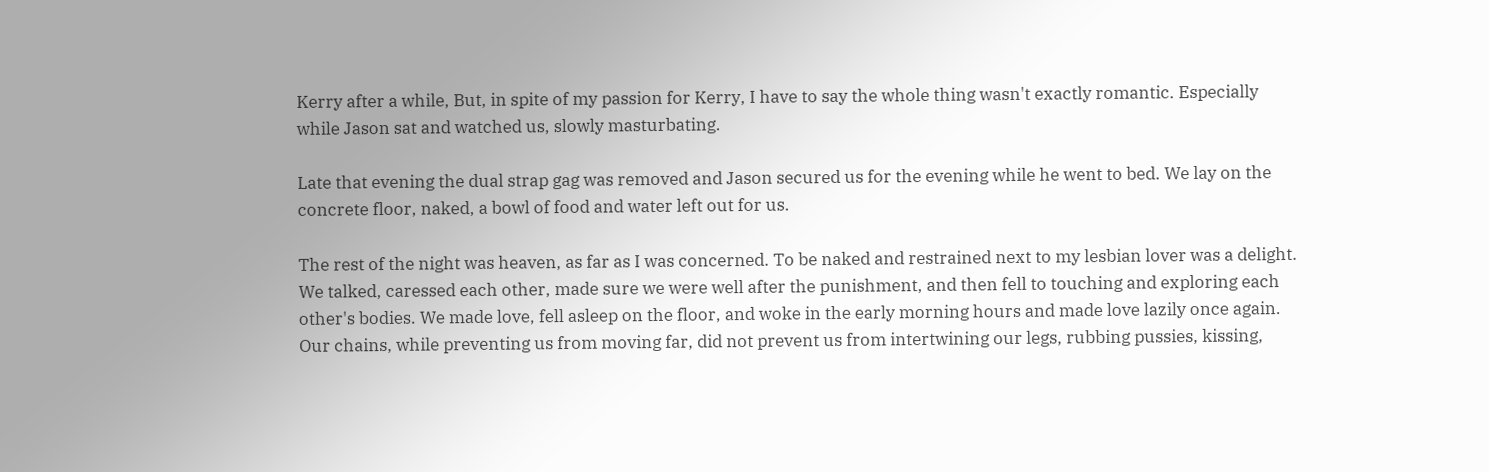Kerry after a while, But, in spite of my passion for Kerry, I have to say the whole thing wasn't exactly romantic. Especially while Jason sat and watched us, slowly masturbating.

Late that evening the dual strap gag was removed and Jason secured us for the evening while he went to bed. We lay on the concrete floor, naked, a bowl of food and water left out for us.

The rest of the night was heaven, as far as I was concerned. To be naked and restrained next to my lesbian lover was a delight. We talked, caressed each other, made sure we were well after the punishment, and then fell to touching and exploring each other's bodies. We made love, fell asleep on the floor, and woke in the early morning hours and made love lazily once again. Our chains, while preventing us from moving far, did not prevent us from intertwining our legs, rubbing pussies, kissing,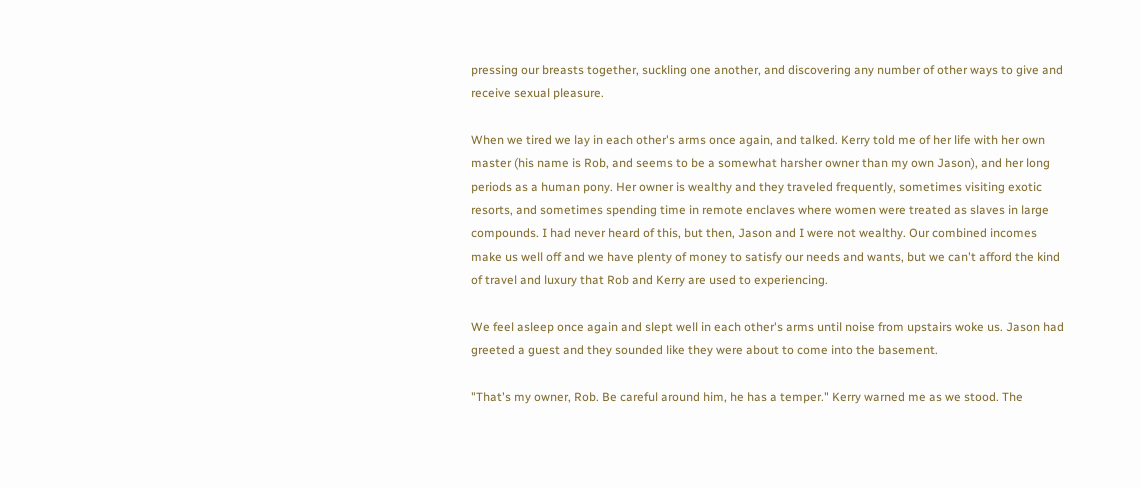pressing our breasts together, suckling one another, and discovering any number of other ways to give and receive sexual pleasure.

When we tired we lay in each other's arms once again, and talked. Kerry told me of her life with her own master (his name is Rob, and seems to be a somewhat harsher owner than my own Jason), and her long periods as a human pony. Her owner is wealthy and they traveled frequently, sometimes visiting exotic resorts, and sometimes spending time in remote enclaves where women were treated as slaves in large compounds. I had never heard of this, but then, Jason and I were not wealthy. Our combined incomes make us well off and we have plenty of money to satisfy our needs and wants, but we can't afford the kind of travel and luxury that Rob and Kerry are used to experiencing.

We feel asleep once again and slept well in each other's arms until noise from upstairs woke us. Jason had greeted a guest and they sounded like they were about to come into the basement.

"That's my owner, Rob. Be careful around him, he has a temper." Kerry warned me as we stood. The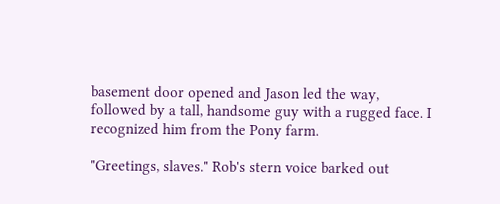basement door opened and Jason led the way, followed by a tall, handsome guy with a rugged face. I recognized him from the Pony farm.

"Greetings, slaves." Rob's stern voice barked out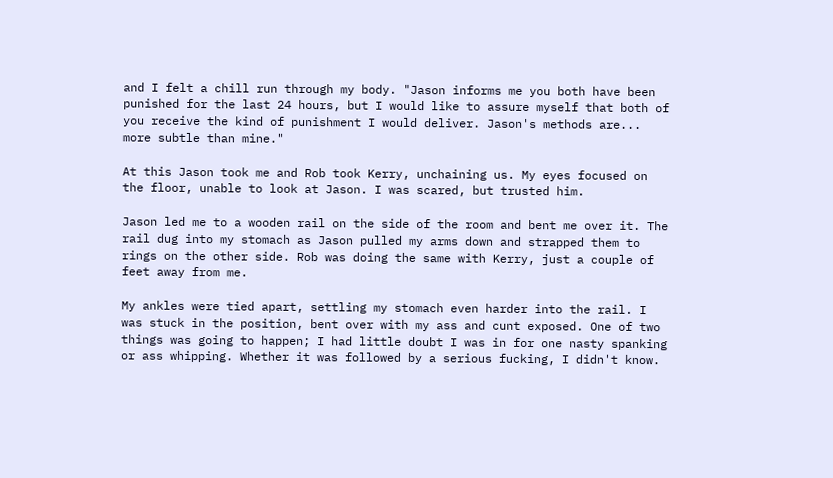and I felt a chill run through my body. "Jason informs me you both have been punished for the last 24 hours, but I would like to assure myself that both of you receive the kind of punishment I would deliver. Jason's methods are... more subtle than mine."

At this Jason took me and Rob took Kerry, unchaining us. My eyes focused on the floor, unable to look at Jason. I was scared, but trusted him.

Jason led me to a wooden rail on the side of the room and bent me over it. The rail dug into my stomach as Jason pulled my arms down and strapped them to rings on the other side. Rob was doing the same with Kerry, just a couple of feet away from me.

My ankles were tied apart, settling my stomach even harder into the rail. I was stuck in the position, bent over with my ass and cunt exposed. One of two things was going to happen; I had little doubt I was in for one nasty spanking or ass whipping. Whether it was followed by a serious fucking, I didn't know.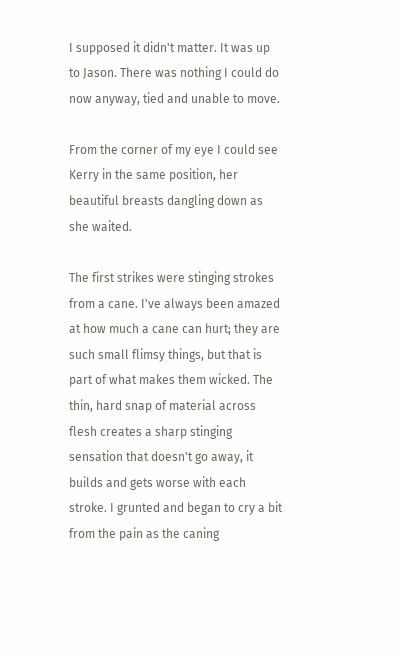I supposed it didn't matter. It was up to Jason. There was nothing I could do now anyway, tied and unable to move.

From the corner of my eye I could see Kerry in the same position, her beautiful breasts dangling down as she waited.

The first strikes were stinging strokes from a cane. I've always been amazed at how much a cane can hurt; they are such small flimsy things, but that is part of what makes them wicked. The thin, hard snap of material across flesh creates a sharp stinging sensation that doesn't go away, it builds and gets worse with each stroke. I grunted and began to cry a bit from the pain as the caning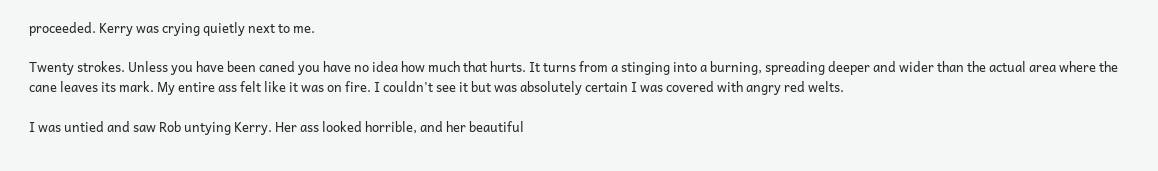proceeded. Kerry was crying quietly next to me.

Twenty strokes. Unless you have been caned you have no idea how much that hurts. It turns from a stinging into a burning, spreading deeper and wider than the actual area where the cane leaves its mark. My entire ass felt like it was on fire. I couldn't see it but was absolutely certain I was covered with angry red welts.

I was untied and saw Rob untying Kerry. Her ass looked horrible, and her beautiful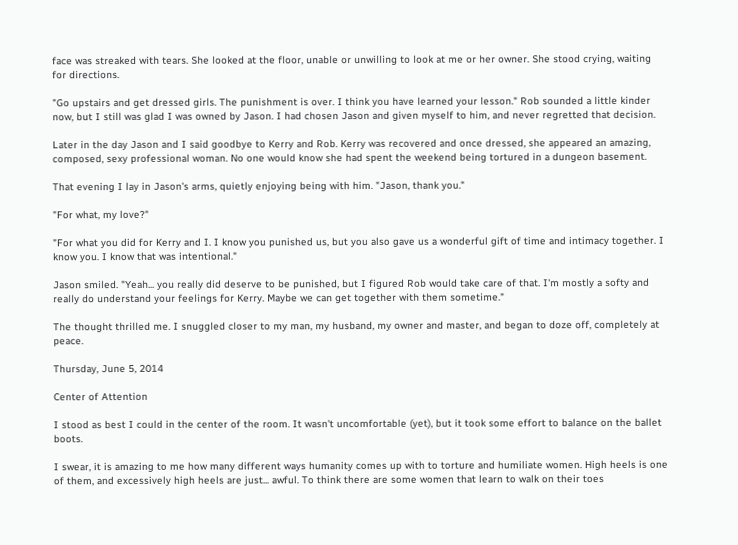face was streaked with tears. She looked at the floor, unable or unwilling to look at me or her owner. She stood crying, waiting for directions.

"Go upstairs and get dressed girls. The punishment is over. I think you have learned your lesson." Rob sounded a little kinder now, but I still was glad I was owned by Jason. I had chosen Jason and given myself to him, and never regretted that decision.

Later in the day Jason and I said goodbye to Kerry and Rob. Kerry was recovered and once dressed, she appeared an amazing, composed, sexy professional woman. No one would know she had spent the weekend being tortured in a dungeon basement.

That evening I lay in Jason's arms, quietly enjoying being with him. "Jason, thank you."

"For what, my love?"

"For what you did for Kerry and I. I know you punished us, but you also gave us a wonderful gift of time and intimacy together. I know you. I know that was intentional."

Jason smiled. "Yeah... you really did deserve to be punished, but I figured Rob would take care of that. I'm mostly a softy and really do understand your feelings for Kerry. Maybe we can get together with them sometime."

The thought thrilled me. I snuggled closer to my man, my husband, my owner and master, and began to doze off, completely at peace.

Thursday, June 5, 2014

Center of Attention

I stood as best I could in the center of the room. It wasn't uncomfortable (yet), but it took some effort to balance on the ballet boots.

I swear, it is amazing to me how many different ways humanity comes up with to torture and humiliate women. High heels is one of them, and excessively high heels are just... awful. To think there are some women that learn to walk on their toes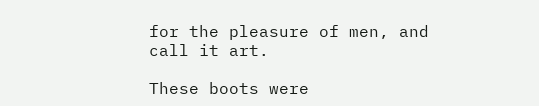for the pleasure of men, and call it art.

These boots were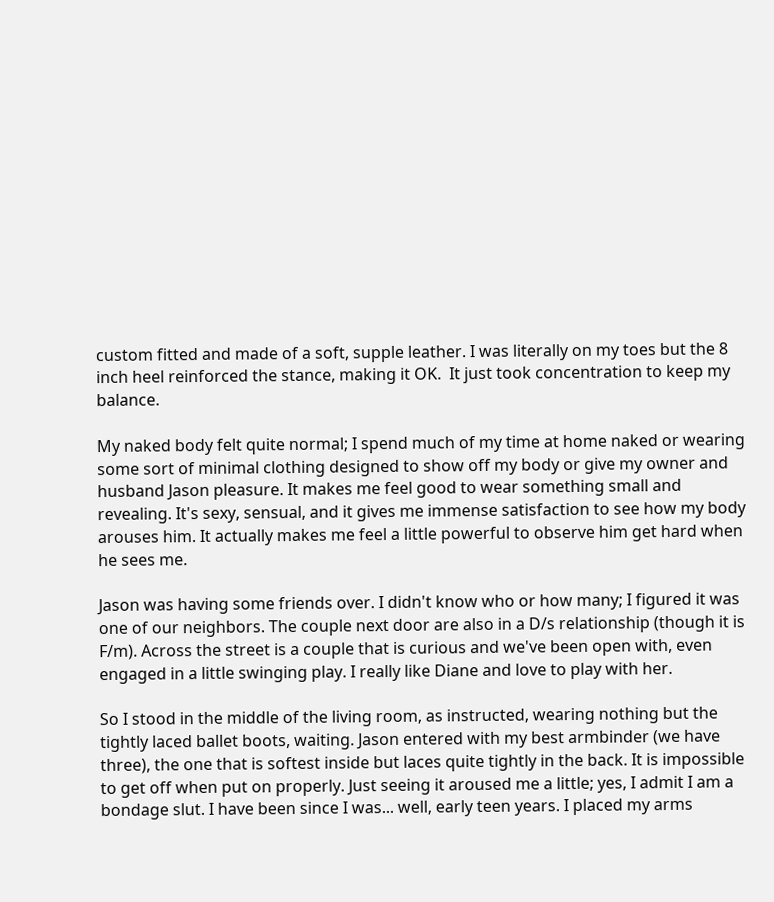custom fitted and made of a soft, supple leather. I was literally on my toes but the 8 inch heel reinforced the stance, making it OK.  It just took concentration to keep my balance.

My naked body felt quite normal; I spend much of my time at home naked or wearing some sort of minimal clothing designed to show off my body or give my owner and husband Jason pleasure. It makes me feel good to wear something small and revealing. It's sexy, sensual, and it gives me immense satisfaction to see how my body arouses him. It actually makes me feel a little powerful to observe him get hard when he sees me.

Jason was having some friends over. I didn't know who or how many; I figured it was one of our neighbors. The couple next door are also in a D/s relationship (though it is F/m). Across the street is a couple that is curious and we've been open with, even engaged in a little swinging play. I really like Diane and love to play with her.

So I stood in the middle of the living room, as instructed, wearing nothing but the tightly laced ballet boots, waiting. Jason entered with my best armbinder (we have three), the one that is softest inside but laces quite tightly in the back. It is impossible to get off when put on properly. Just seeing it aroused me a little; yes, I admit I am a bondage slut. I have been since I was... well, early teen years. I placed my arms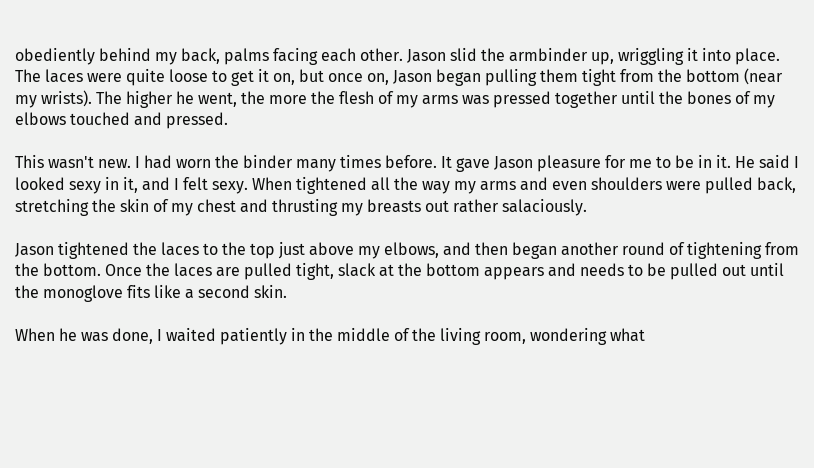obediently behind my back, palms facing each other. Jason slid the armbinder up, wriggling it into place. The laces were quite loose to get it on, but once on, Jason began pulling them tight from the bottom (near my wrists). The higher he went, the more the flesh of my arms was pressed together until the bones of my elbows touched and pressed.

This wasn't new. I had worn the binder many times before. It gave Jason pleasure for me to be in it. He said I looked sexy in it, and I felt sexy. When tightened all the way my arms and even shoulders were pulled back, stretching the skin of my chest and thrusting my breasts out rather salaciously.

Jason tightened the laces to the top just above my elbows, and then began another round of tightening from the bottom. Once the laces are pulled tight, slack at the bottom appears and needs to be pulled out until the monoglove fits like a second skin.

When he was done, I waited patiently in the middle of the living room, wondering what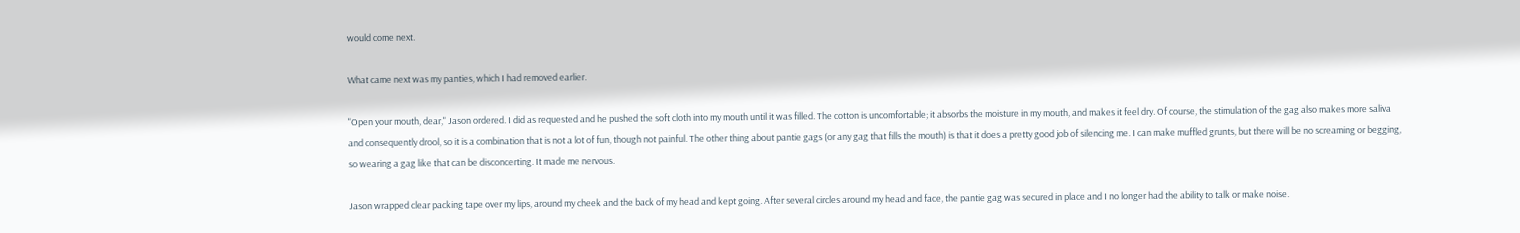would come next.

What came next was my panties, which I had removed earlier.

"Open your mouth, dear," Jason ordered. I did as requested and he pushed the soft cloth into my mouth until it was filled. The cotton is uncomfortable; it absorbs the moisture in my mouth, and makes it feel dry. Of course, the stimulation of the gag also makes more saliva and consequently drool, so it is a combination that is not a lot of fun, though not painful. The other thing about pantie gags (or any gag that fills the mouth) is that it does a pretty good job of silencing me. I can make muffled grunts, but there will be no screaming or begging, so wearing a gag like that can be disconcerting. It made me nervous.

Jason wrapped clear packing tape over my lips, around my cheek and the back of my head and kept going. After several circles around my head and face, the pantie gag was secured in place and I no longer had the ability to talk or make noise.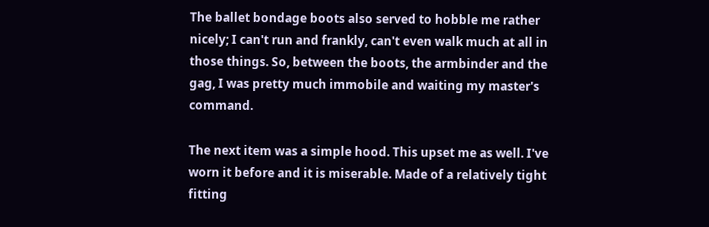The ballet bondage boots also served to hobble me rather nicely; I can't run and frankly, can't even walk much at all in those things. So, between the boots, the armbinder and the gag, I was pretty much immobile and waiting my master's command.

The next item was a simple hood. This upset me as well. I've worn it before and it is miserable. Made of a relatively tight fitting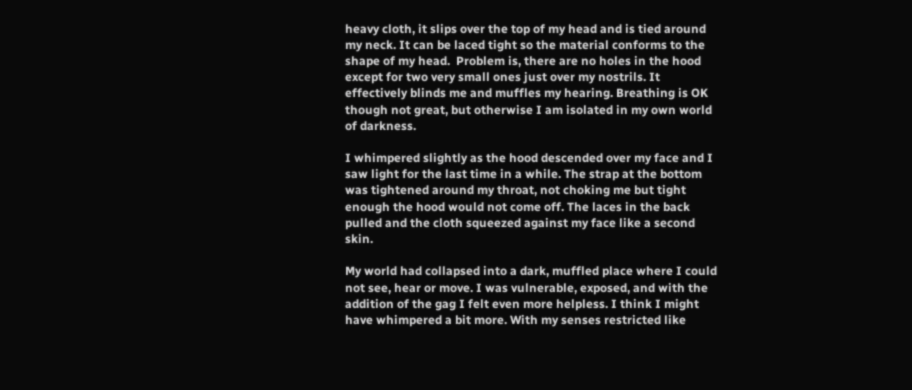heavy cloth, it slips over the top of my head and is tied around my neck. It can be laced tight so the material conforms to the shape of my head.  Problem is, there are no holes in the hood except for two very small ones just over my nostrils. It effectively blinds me and muffles my hearing. Breathing is OK though not great, but otherwise I am isolated in my own world of darkness.

I whimpered slightly as the hood descended over my face and I saw light for the last time in a while. The strap at the bottom was tightened around my throat, not choking me but tight enough the hood would not come off. The laces in the back pulled and the cloth squeezed against my face like a second skin.

My world had collapsed into a dark, muffled place where I could not see, hear or move. I was vulnerable, exposed, and with the addition of the gag I felt even more helpless. I think I might have whimpered a bit more. With my senses restricted like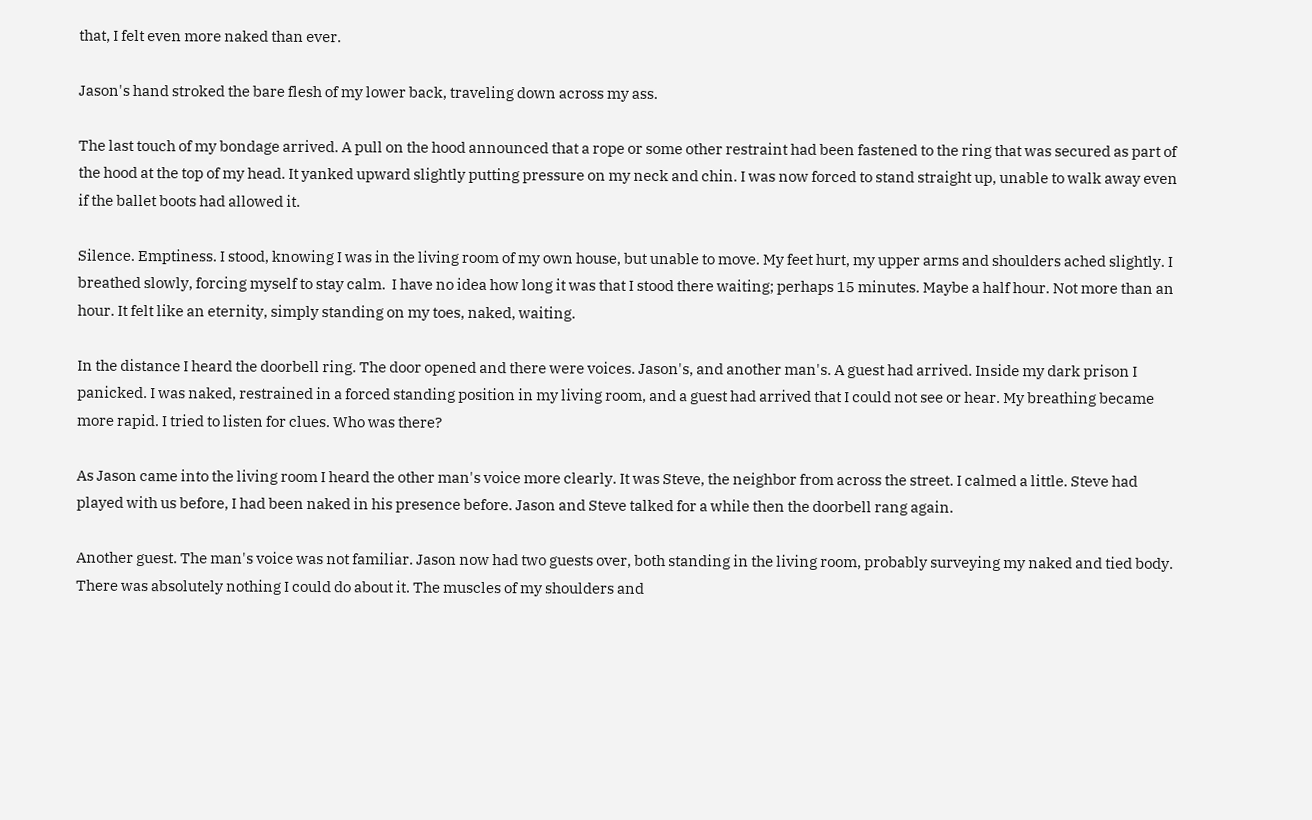that, I felt even more naked than ever.

Jason's hand stroked the bare flesh of my lower back, traveling down across my ass.

The last touch of my bondage arrived. A pull on the hood announced that a rope or some other restraint had been fastened to the ring that was secured as part of the hood at the top of my head. It yanked upward slightly putting pressure on my neck and chin. I was now forced to stand straight up, unable to walk away even if the ballet boots had allowed it.

Silence. Emptiness. I stood, knowing I was in the living room of my own house, but unable to move. My feet hurt, my upper arms and shoulders ached slightly. I breathed slowly, forcing myself to stay calm.  I have no idea how long it was that I stood there waiting; perhaps 15 minutes. Maybe a half hour. Not more than an hour. It felt like an eternity, simply standing on my toes, naked, waiting.

In the distance I heard the doorbell ring. The door opened and there were voices. Jason's, and another man's. A guest had arrived. Inside my dark prison I panicked. I was naked, restrained in a forced standing position in my living room, and a guest had arrived that I could not see or hear. My breathing became more rapid. I tried to listen for clues. Who was there?

As Jason came into the living room I heard the other man's voice more clearly. It was Steve, the neighbor from across the street. I calmed a little. Steve had played with us before, I had been naked in his presence before. Jason and Steve talked for a while then the doorbell rang again.

Another guest. The man's voice was not familiar. Jason now had two guests over, both standing in the living room, probably surveying my naked and tied body. There was absolutely nothing I could do about it. The muscles of my shoulders and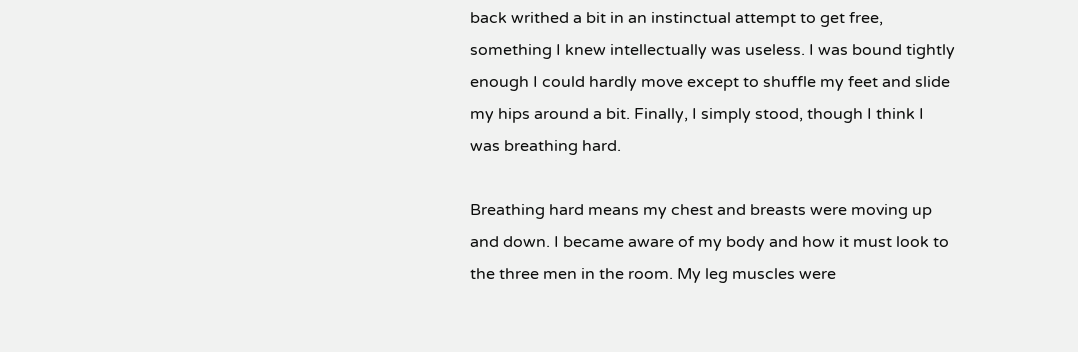back writhed a bit in an instinctual attempt to get free, something I knew intellectually was useless. I was bound tightly enough I could hardly move except to shuffle my feet and slide my hips around a bit. Finally, I simply stood, though I think I was breathing hard.

Breathing hard means my chest and breasts were moving up and down. I became aware of my body and how it must look to the three men in the room. My leg muscles were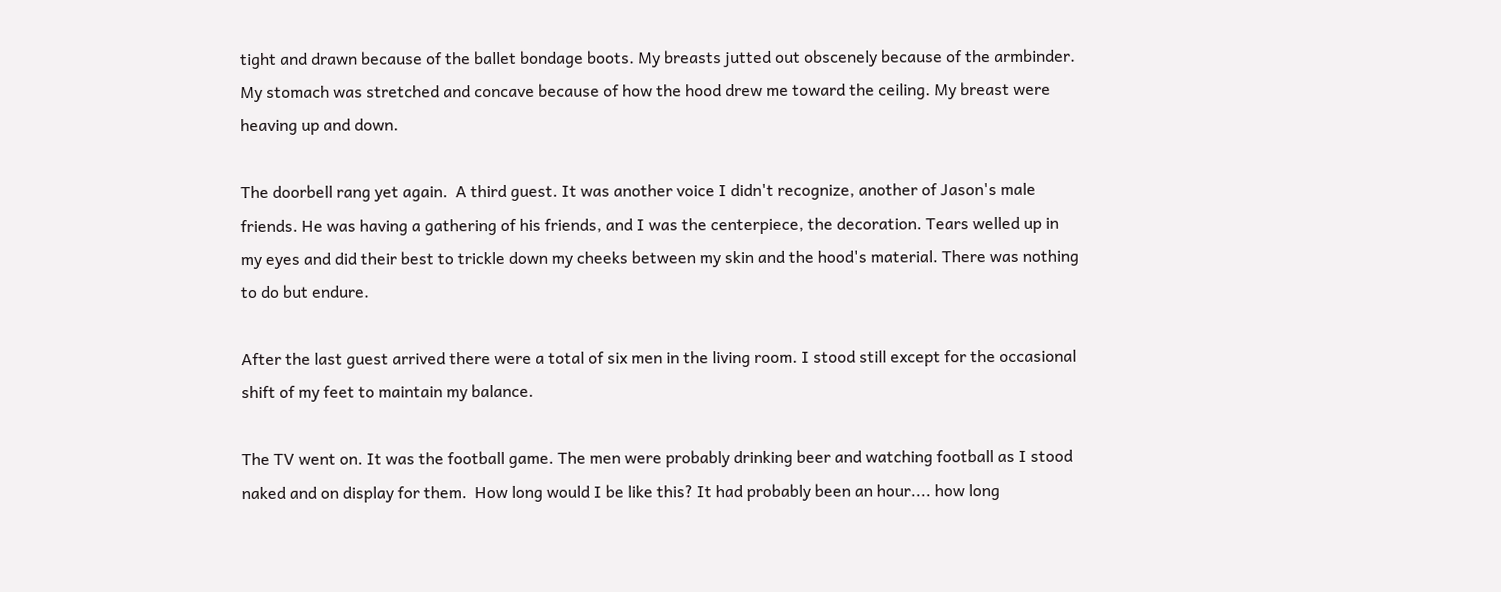tight and drawn because of the ballet bondage boots. My breasts jutted out obscenely because of the armbinder. My stomach was stretched and concave because of how the hood drew me toward the ceiling. My breast were heaving up and down.

The doorbell rang yet again.  A third guest. It was another voice I didn't recognize, another of Jason's male friends. He was having a gathering of his friends, and I was the centerpiece, the decoration. Tears welled up in my eyes and did their best to trickle down my cheeks between my skin and the hood's material. There was nothing to do but endure.

After the last guest arrived there were a total of six men in the living room. I stood still except for the occasional shift of my feet to maintain my balance.

The TV went on. It was the football game. The men were probably drinking beer and watching football as I stood naked and on display for them.  How long would I be like this? It had probably been an hour.... how long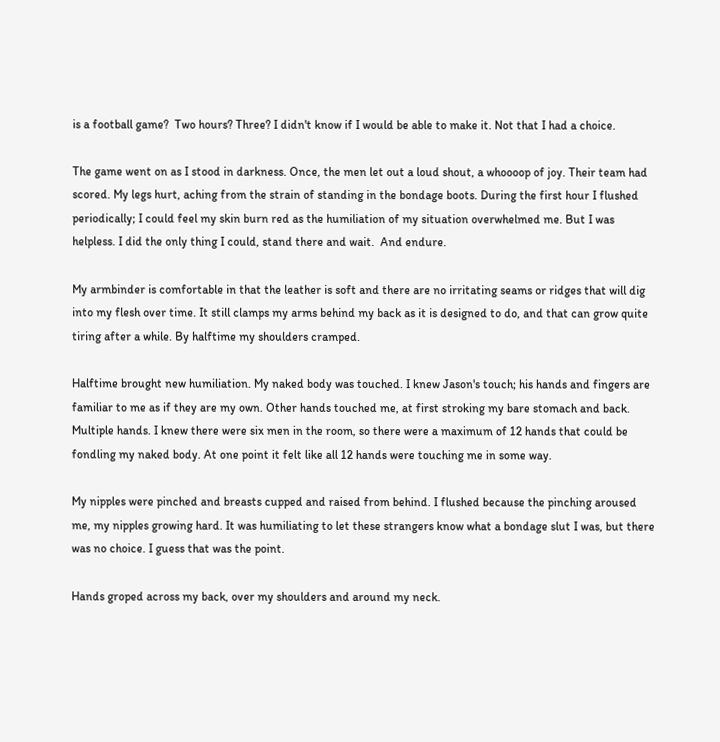is a football game?  Two hours? Three? I didn't know if I would be able to make it. Not that I had a choice.

The game went on as I stood in darkness. Once, the men let out a loud shout, a whoooop of joy. Their team had scored. My legs hurt, aching from the strain of standing in the bondage boots. During the first hour I flushed periodically; I could feel my skin burn red as the humiliation of my situation overwhelmed me. But I was helpless. I did the only thing I could, stand there and wait.  And endure.

My armbinder is comfortable in that the leather is soft and there are no irritating seams or ridges that will dig into my flesh over time. It still clamps my arms behind my back as it is designed to do, and that can grow quite tiring after a while. By halftime my shoulders cramped.

Halftime brought new humiliation. My naked body was touched. I knew Jason's touch; his hands and fingers are familiar to me as if they are my own. Other hands touched me, at first stroking my bare stomach and back. Multiple hands. I knew there were six men in the room, so there were a maximum of 12 hands that could be fondling my naked body. At one point it felt like all 12 hands were touching me in some way.

My nipples were pinched and breasts cupped and raised from behind. I flushed because the pinching aroused me, my nipples growing hard. It was humiliating to let these strangers know what a bondage slut I was, but there was no choice. I guess that was the point.

Hands groped across my back, over my shoulders and around my neck.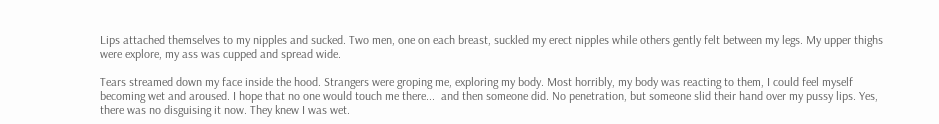Lips attached themselves to my nipples and sucked. Two men, one on each breast, suckled my erect nipples while others gently felt between my legs. My upper thighs were explore, my ass was cupped and spread wide.

Tears streamed down my face inside the hood. Strangers were groping me, exploring my body. Most horribly, my body was reacting to them, I could feel myself becoming wet and aroused. I hope that no one would touch me there...  and then someone did. No penetration, but someone slid their hand over my pussy lips. Yes, there was no disguising it now. They knew I was wet.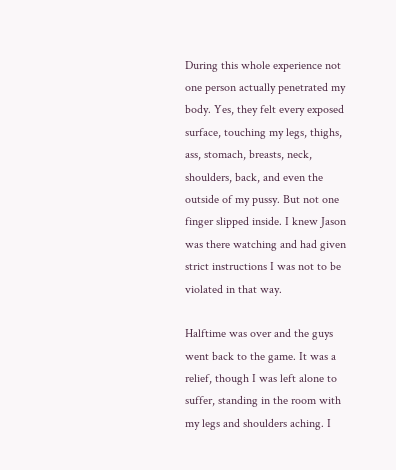During this whole experience not one person actually penetrated my body. Yes, they felt every exposed surface, touching my legs, thighs, ass, stomach, breasts, neck, shoulders, back, and even the outside of my pussy. But not one finger slipped inside. I knew Jason was there watching and had given strict instructions I was not to be violated in that way.

Halftime was over and the guys went back to the game. It was a relief, though I was left alone to suffer, standing in the room with my legs and shoulders aching. I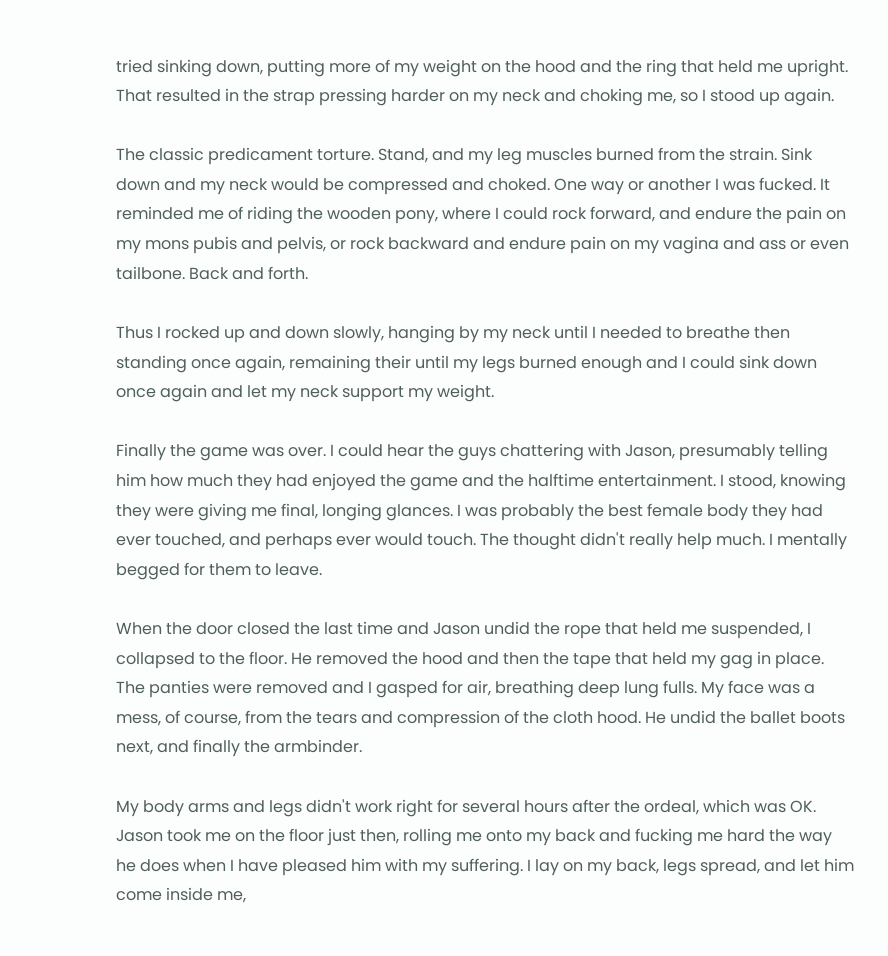tried sinking down, putting more of my weight on the hood and the ring that held me upright. That resulted in the strap pressing harder on my neck and choking me, so I stood up again.

The classic predicament torture. Stand, and my leg muscles burned from the strain. Sink down and my neck would be compressed and choked. One way or another I was fucked. It reminded me of riding the wooden pony, where I could rock forward, and endure the pain on my mons pubis and pelvis, or rock backward and endure pain on my vagina and ass or even tailbone. Back and forth.

Thus I rocked up and down slowly, hanging by my neck until I needed to breathe then standing once again, remaining their until my legs burned enough and I could sink down once again and let my neck support my weight.

Finally the game was over. I could hear the guys chattering with Jason, presumably telling him how much they had enjoyed the game and the halftime entertainment. I stood, knowing they were giving me final, longing glances. I was probably the best female body they had ever touched, and perhaps ever would touch. The thought didn't really help much. I mentally begged for them to leave.

When the door closed the last time and Jason undid the rope that held me suspended, I collapsed to the floor. He removed the hood and then the tape that held my gag in place. The panties were removed and I gasped for air, breathing deep lung fulls. My face was a mess, of course, from the tears and compression of the cloth hood. He undid the ballet boots next, and finally the armbinder.

My body arms and legs didn't work right for several hours after the ordeal, which was OK. Jason took me on the floor just then, rolling me onto my back and fucking me hard the way he does when I have pleased him with my suffering. I lay on my back, legs spread, and let him come inside me,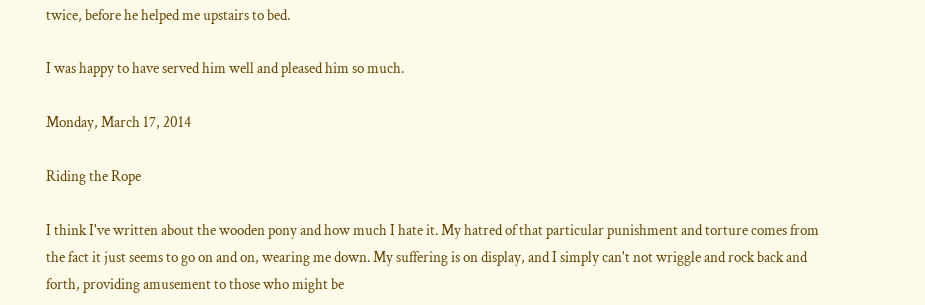twice, before he helped me upstairs to bed.

I was happy to have served him well and pleased him so much.

Monday, March 17, 2014

Riding the Rope

I think I've written about the wooden pony and how much I hate it. My hatred of that particular punishment and torture comes from the fact it just seems to go on and on, wearing me down. My suffering is on display, and I simply can't not wriggle and rock back and forth, providing amusement to those who might be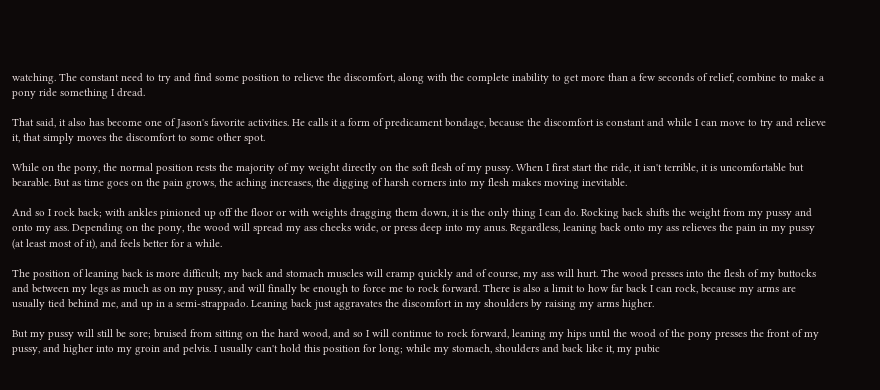watching. The constant need to try and find some position to relieve the discomfort, along with the complete inability to get more than a few seconds of relief, combine to make a pony ride something I dread.

That said, it also has become one of Jason's favorite activities. He calls it a form of predicament bondage, because the discomfort is constant and while I can move to try and relieve it, that simply moves the discomfort to some other spot.

While on the pony, the normal position rests the majority of my weight directly on the soft flesh of my pussy. When I first start the ride, it isn't terrible, it is uncomfortable but bearable. But as time goes on the pain grows, the aching increases, the digging of harsh corners into my flesh makes moving inevitable.

And so I rock back; with ankles pinioned up off the floor or with weights dragging them down, it is the only thing I can do. Rocking back shifts the weight from my pussy and onto my ass. Depending on the pony, the wood will spread my ass cheeks wide, or press deep into my anus. Regardless, leaning back onto my ass relieves the pain in my pussy (at least most of it), and feels better for a while.

The position of leaning back is more difficult; my back and stomach muscles will cramp quickly and of course, my ass will hurt. The wood presses into the flesh of my buttocks and between my legs as much as on my pussy, and will finally be enough to force me to rock forward. There is also a limit to how far back I can rock, because my arms are usually tied behind me, and up in a semi-strappado. Leaning back just aggravates the discomfort in my shoulders by raising my arms higher.

But my pussy will still be sore; bruised from sitting on the hard wood, and so I will continue to rock forward, leaning my hips until the wood of the pony presses the front of my pussy, and higher into my groin and pelvis. I usually can't hold this position for long; while my stomach, shoulders and back like it, my pubic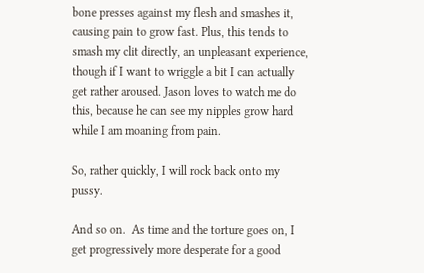bone presses against my flesh and smashes it, causing pain to grow fast. Plus, this tends to smash my clit directly, an unpleasant experience, though if I want to wriggle a bit I can actually get rather aroused. Jason loves to watch me do this, because he can see my nipples grow hard while I am moaning from pain.

So, rather quickly, I will rock back onto my pussy.

And so on.  As time and the torture goes on, I get progressively more desperate for a good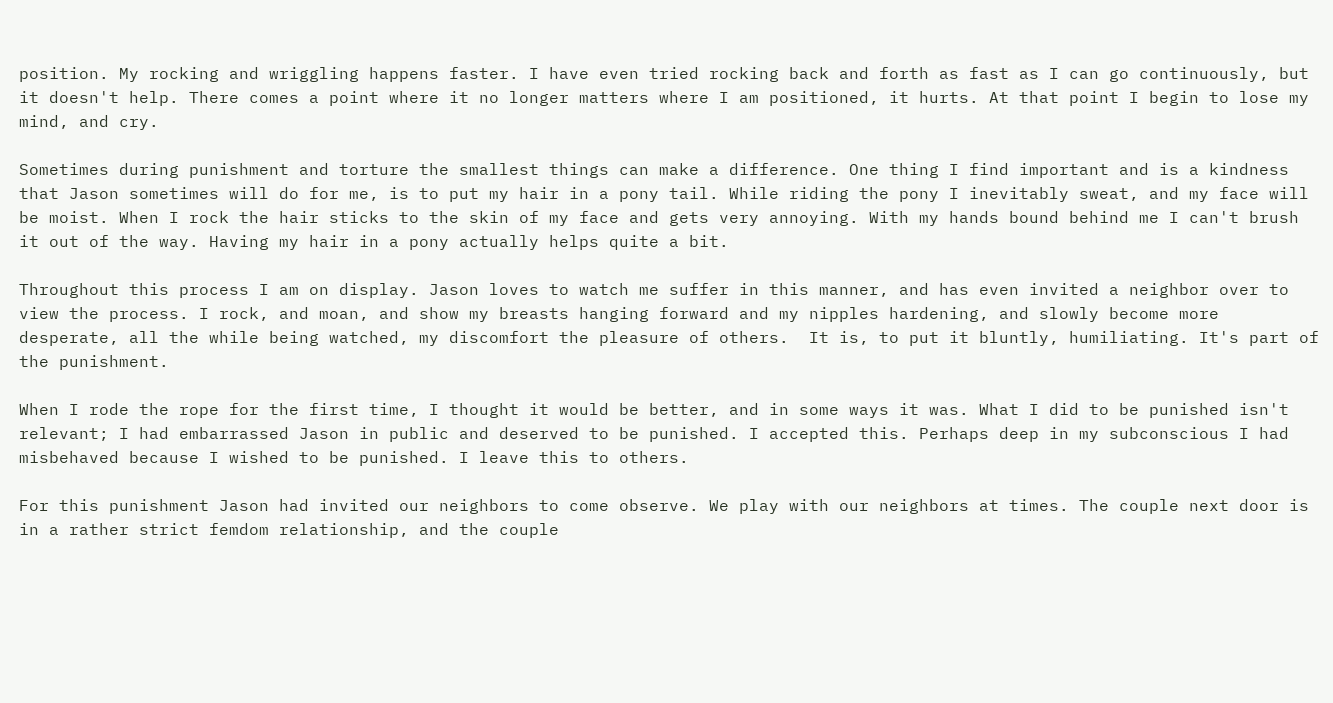position. My rocking and wriggling happens faster. I have even tried rocking back and forth as fast as I can go continuously, but it doesn't help. There comes a point where it no longer matters where I am positioned, it hurts. At that point I begin to lose my mind, and cry.

Sometimes during punishment and torture the smallest things can make a difference. One thing I find important and is a kindness that Jason sometimes will do for me, is to put my hair in a pony tail. While riding the pony I inevitably sweat, and my face will be moist. When I rock the hair sticks to the skin of my face and gets very annoying. With my hands bound behind me I can't brush it out of the way. Having my hair in a pony actually helps quite a bit.

Throughout this process I am on display. Jason loves to watch me suffer in this manner, and has even invited a neighbor over to view the process. I rock, and moan, and show my breasts hanging forward and my nipples hardening, and slowly become more desperate, all the while being watched, my discomfort the pleasure of others.  It is, to put it bluntly, humiliating. It's part of the punishment.

When I rode the rope for the first time, I thought it would be better, and in some ways it was. What I did to be punished isn't relevant; I had embarrassed Jason in public and deserved to be punished. I accepted this. Perhaps deep in my subconscious I had misbehaved because I wished to be punished. I leave this to others.

For this punishment Jason had invited our neighbors to come observe. We play with our neighbors at times. The couple next door is in a rather strict femdom relationship, and the couple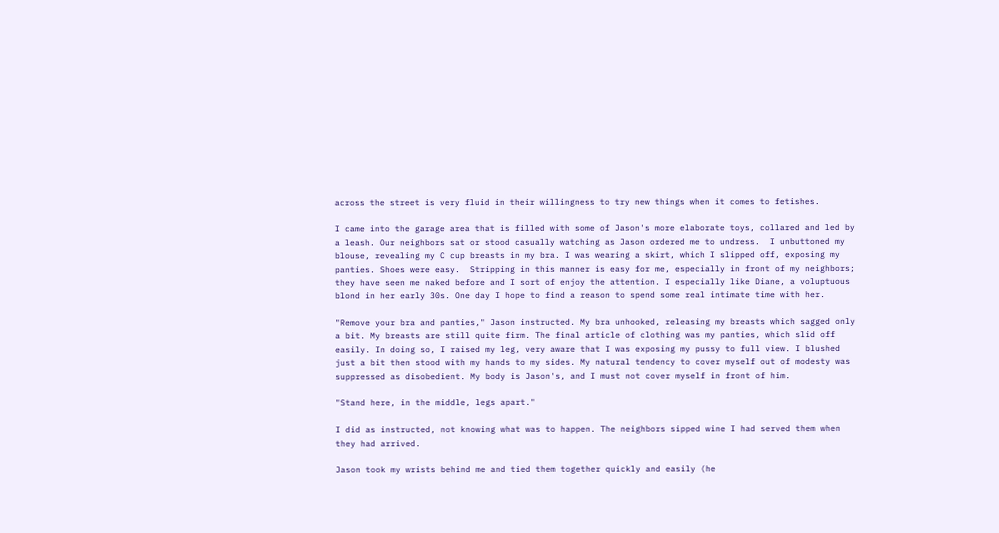across the street is very fluid in their willingness to try new things when it comes to fetishes.

I came into the garage area that is filled with some of Jason's more elaborate toys, collared and led by a leash. Our neighbors sat or stood casually watching as Jason ordered me to undress.  I unbuttoned my blouse, revealing my C cup breasts in my bra. I was wearing a skirt, which I slipped off, exposing my panties. Shoes were easy.  Stripping in this manner is easy for me, especially in front of my neighbors; they have seen me naked before and I sort of enjoy the attention. I especially like Diane, a voluptuous blond in her early 30s. One day I hope to find a reason to spend some real intimate time with her.

"Remove your bra and panties," Jason instructed. My bra unhooked, releasing my breasts which sagged only a bit. My breasts are still quite firm. The final article of clothing was my panties, which slid off easily. In doing so, I raised my leg, very aware that I was exposing my pussy to full view. I blushed just a bit then stood with my hands to my sides. My natural tendency to cover myself out of modesty was suppressed as disobedient. My body is Jason's, and I must not cover myself in front of him.

"Stand here, in the middle, legs apart."

I did as instructed, not knowing what was to happen. The neighbors sipped wine I had served them when they had arrived.

Jason took my wrists behind me and tied them together quickly and easily (he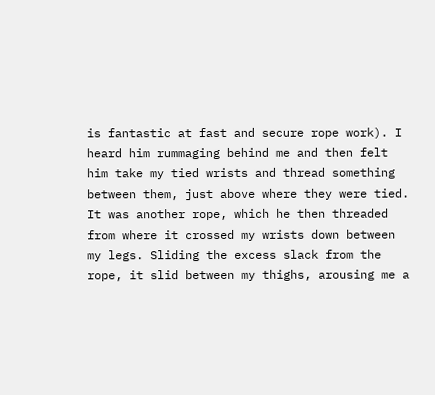is fantastic at fast and secure rope work). I heard him rummaging behind me and then felt him take my tied wrists and thread something between them, just above where they were tied. It was another rope, which he then threaded from where it crossed my wrists down between my legs. Sliding the excess slack from the rope, it slid between my thighs, arousing me a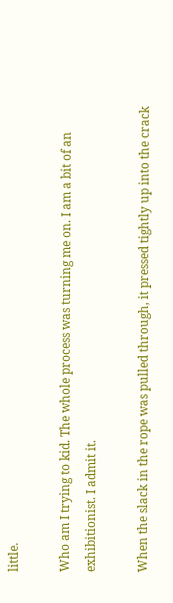little.

Who am I trying to kid. The whole process was turning me on. I am a bit of an exhibitionist. I admit it.

When the slack in the rope was pulled through, it pressed tightly up into the crack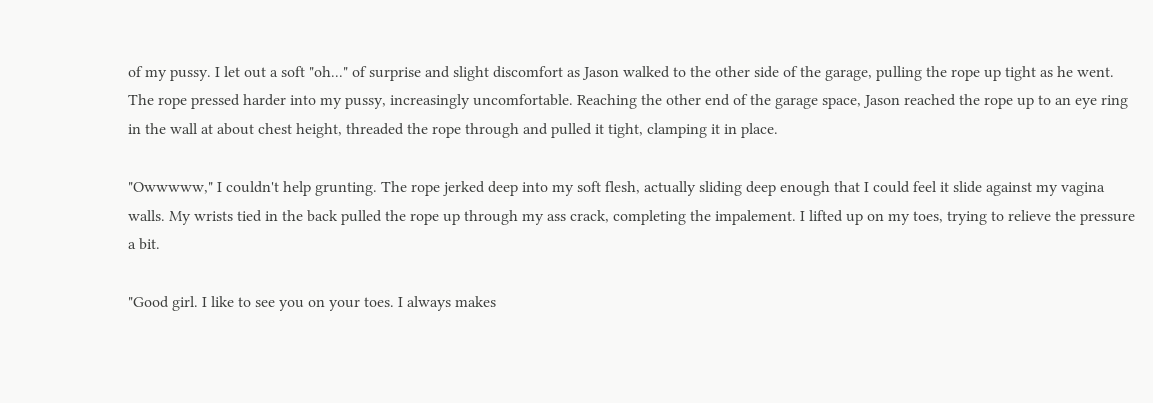of my pussy. I let out a soft "oh..." of surprise and slight discomfort as Jason walked to the other side of the garage, pulling the rope up tight as he went. The rope pressed harder into my pussy, increasingly uncomfortable. Reaching the other end of the garage space, Jason reached the rope up to an eye ring in the wall at about chest height, threaded the rope through and pulled it tight, clamping it in place.

"Owwwww," I couldn't help grunting. The rope jerked deep into my soft flesh, actually sliding deep enough that I could feel it slide against my vagina walls. My wrists tied in the back pulled the rope up through my ass crack, completing the impalement. I lifted up on my toes, trying to relieve the pressure a bit.

"Good girl. I like to see you on your toes. I always makes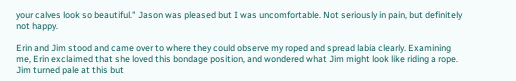your calves look so beautiful." Jason was pleased but I was uncomfortable. Not seriously in pain, but definitely not happy.

Erin and Jim stood and came over to where they could observe my roped and spread labia clearly. Examining me, Erin exclaimed that she loved this bondage position, and wondered what Jim might look like riding a rope. Jim turned pale at this but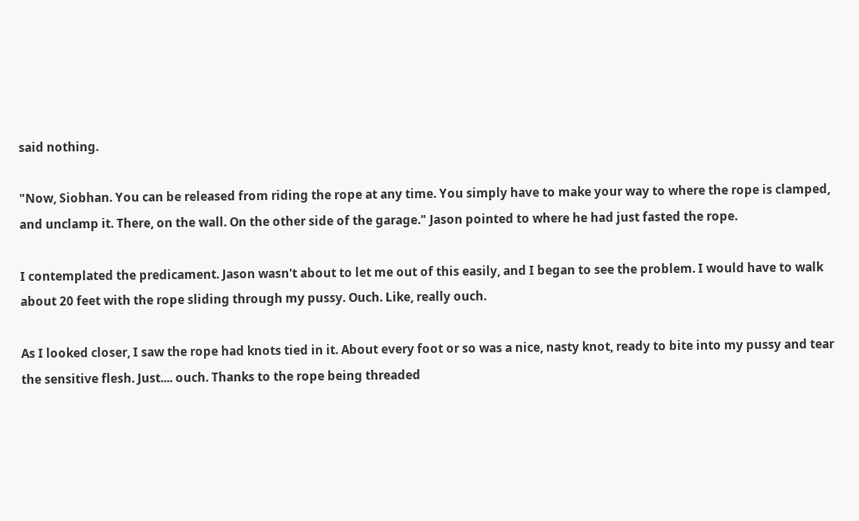said nothing.

"Now, Siobhan. You can be released from riding the rope at any time. You simply have to make your way to where the rope is clamped, and unclamp it. There, on the wall. On the other side of the garage." Jason pointed to where he had just fasted the rope.

I contemplated the predicament. Jason wasn't about to let me out of this easily, and I began to see the problem. I would have to walk about 20 feet with the rope sliding through my pussy. Ouch. Like, really ouch.

As I looked closer, I saw the rope had knots tied in it. About every foot or so was a nice, nasty knot, ready to bite into my pussy and tear the sensitive flesh. Just.... ouch. Thanks to the rope being threaded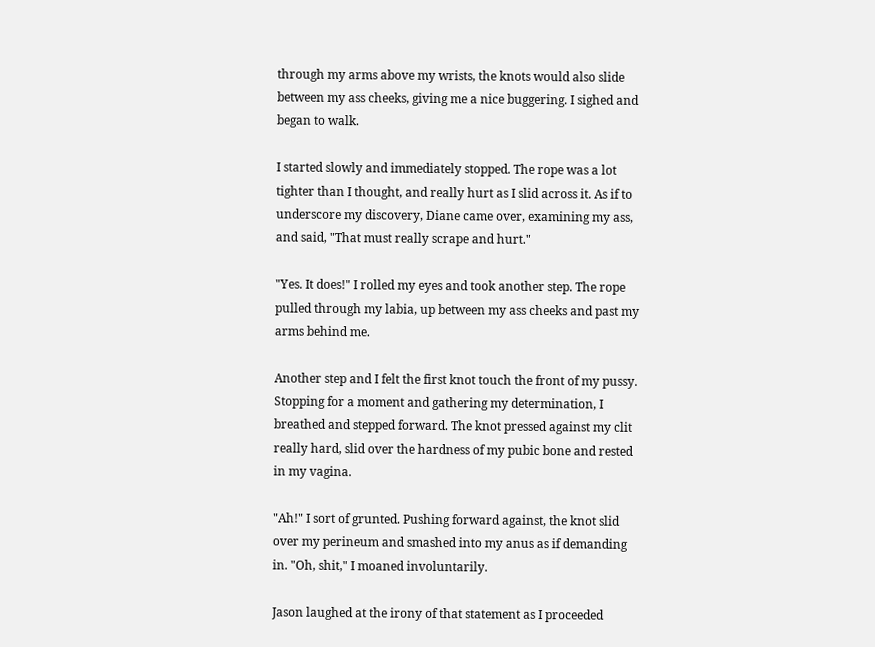through my arms above my wrists, the knots would also slide between my ass cheeks, giving me a nice buggering. I sighed and began to walk.

I started slowly and immediately stopped. The rope was a lot tighter than I thought, and really hurt as I slid across it. As if to underscore my discovery, Diane came over, examining my ass, and said, "That must really scrape and hurt."

"Yes. It does!" I rolled my eyes and took another step. The rope pulled through my labia, up between my ass cheeks and past my arms behind me.

Another step and I felt the first knot touch the front of my pussy. Stopping for a moment and gathering my determination, I breathed and stepped forward. The knot pressed against my clit really hard, slid over the hardness of my pubic bone and rested in my vagina.

"Ah!" I sort of grunted. Pushing forward against, the knot slid over my perineum and smashed into my anus as if demanding in. "Oh, shit," I moaned involuntarily.

Jason laughed at the irony of that statement as I proceeded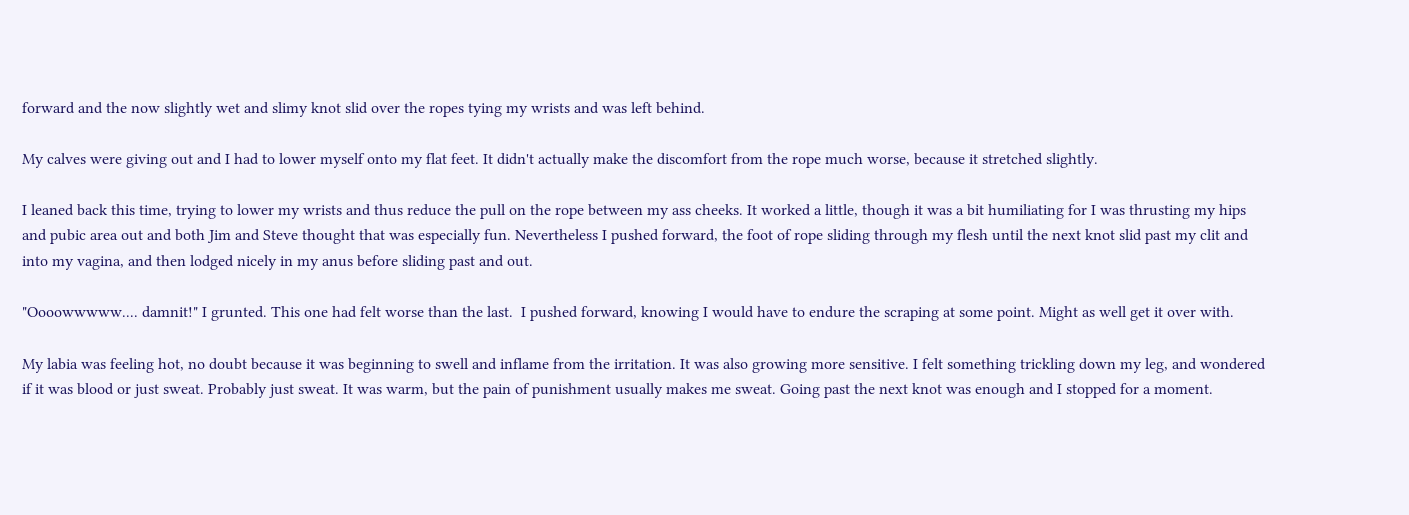forward and the now slightly wet and slimy knot slid over the ropes tying my wrists and was left behind.

My calves were giving out and I had to lower myself onto my flat feet. It didn't actually make the discomfort from the rope much worse, because it stretched slightly.

I leaned back this time, trying to lower my wrists and thus reduce the pull on the rope between my ass cheeks. It worked a little, though it was a bit humiliating for I was thrusting my hips and pubic area out and both Jim and Steve thought that was especially fun. Nevertheless I pushed forward, the foot of rope sliding through my flesh until the next knot slid past my clit and into my vagina, and then lodged nicely in my anus before sliding past and out.

"Oooowwwww.... damnit!" I grunted. This one had felt worse than the last.  I pushed forward, knowing I would have to endure the scraping at some point. Might as well get it over with.

My labia was feeling hot, no doubt because it was beginning to swell and inflame from the irritation. It was also growing more sensitive. I felt something trickling down my leg, and wondered if it was blood or just sweat. Probably just sweat. It was warm, but the pain of punishment usually makes me sweat. Going past the next knot was enough and I stopped for a moment.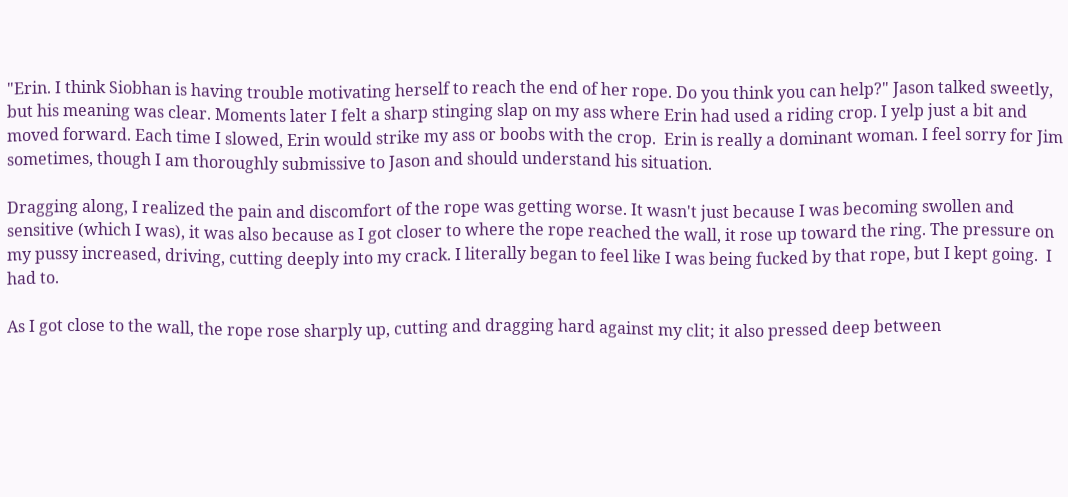"Erin. I think Siobhan is having trouble motivating herself to reach the end of her rope. Do you think you can help?" Jason talked sweetly, but his meaning was clear. Moments later I felt a sharp stinging slap on my ass where Erin had used a riding crop. I yelp just a bit and moved forward. Each time I slowed, Erin would strike my ass or boobs with the crop.  Erin is really a dominant woman. I feel sorry for Jim sometimes, though I am thoroughly submissive to Jason and should understand his situation.

Dragging along, I realized the pain and discomfort of the rope was getting worse. It wasn't just because I was becoming swollen and sensitive (which I was), it was also because as I got closer to where the rope reached the wall, it rose up toward the ring. The pressure on my pussy increased, driving, cutting deeply into my crack. I literally began to feel like I was being fucked by that rope, but I kept going.  I had to.

As I got close to the wall, the rope rose sharply up, cutting and dragging hard against my clit; it also pressed deep between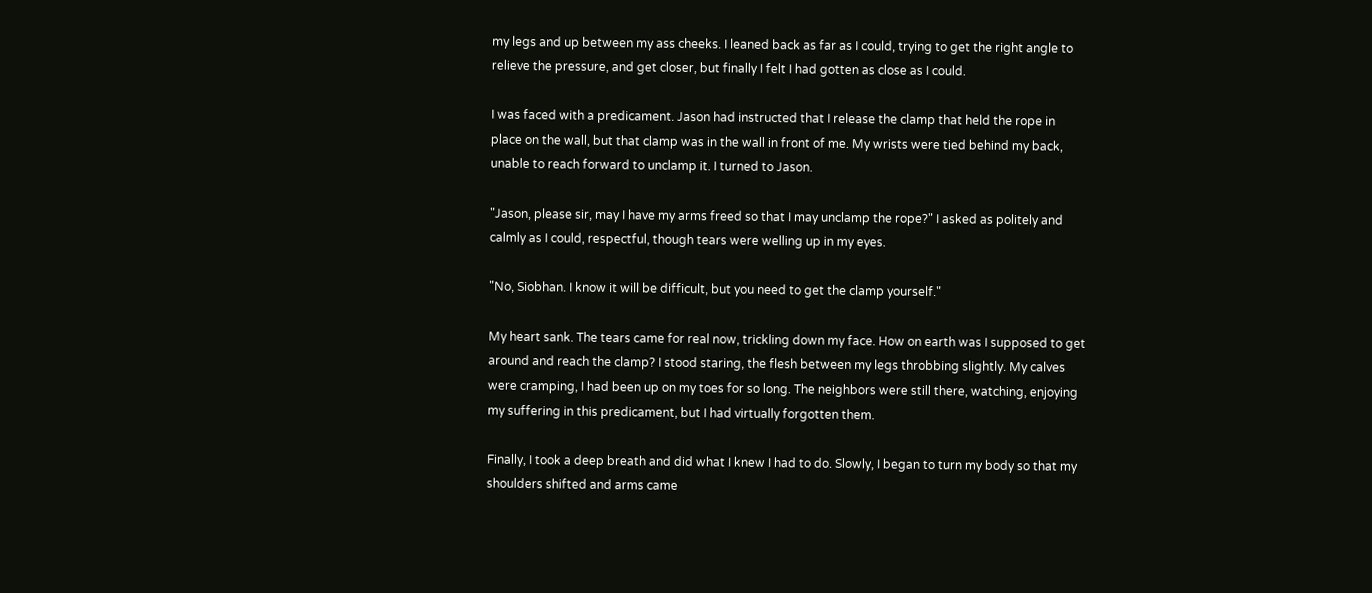my legs and up between my ass cheeks. I leaned back as far as I could, trying to get the right angle to relieve the pressure, and get closer, but finally I felt I had gotten as close as I could.

I was faced with a predicament. Jason had instructed that I release the clamp that held the rope in place on the wall, but that clamp was in the wall in front of me. My wrists were tied behind my back, unable to reach forward to unclamp it. I turned to Jason.

"Jason, please sir, may I have my arms freed so that I may unclamp the rope?" I asked as politely and calmly as I could, respectful, though tears were welling up in my eyes.

"No, Siobhan. I know it will be difficult, but you need to get the clamp yourself."

My heart sank. The tears came for real now, trickling down my face. How on earth was I supposed to get around and reach the clamp? I stood staring, the flesh between my legs throbbing slightly. My calves were cramping, I had been up on my toes for so long. The neighbors were still there, watching, enjoying my suffering in this predicament, but I had virtually forgotten them.

Finally, I took a deep breath and did what I knew I had to do. Slowly, I began to turn my body so that my shoulders shifted and arms came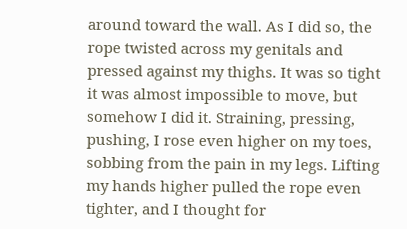around toward the wall. As I did so, the rope twisted across my genitals and pressed against my thighs. It was so tight it was almost impossible to move, but somehow I did it. Straining, pressing, pushing, I rose even higher on my toes, sobbing from the pain in my legs. Lifting my hands higher pulled the rope even tighter, and I thought for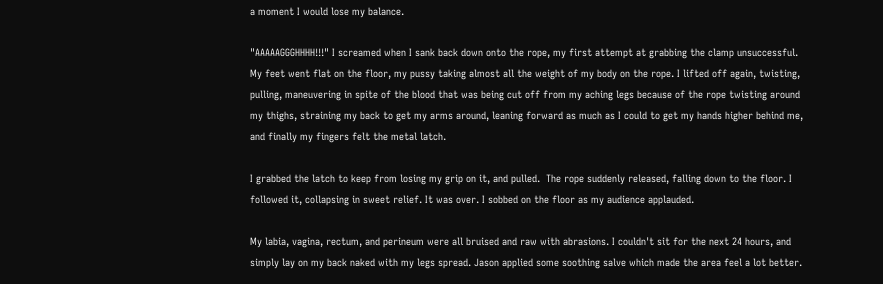a moment I would lose my balance.

"AAAAAGGGHHHH!!!" I screamed when I sank back down onto the rope, my first attempt at grabbing the clamp unsuccessful. My feet went flat on the floor, my pussy taking almost all the weight of my body on the rope. I lifted off again, twisting, pulling, maneuvering in spite of the blood that was being cut off from my aching legs because of the rope twisting around my thighs, straining my back to get my arms around, leaning forward as much as I could to get my hands higher behind me, and finally my fingers felt the metal latch.

I grabbed the latch to keep from losing my grip on it, and pulled.  The rope suddenly released, falling down to the floor. I followed it, collapsing in sweet relief. It was over. I sobbed on the floor as my audience applauded.

My labia, vagina, rectum, and perineum were all bruised and raw with abrasions. I couldn't sit for the next 24 hours, and simply lay on my back naked with my legs spread. Jason applied some soothing salve which made the area feel a lot better.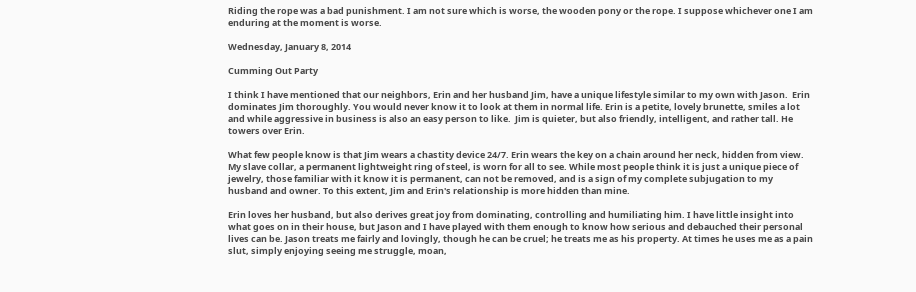Riding the rope was a bad punishment. I am not sure which is worse, the wooden pony or the rope. I suppose whichever one I am enduring at the moment is worse.

Wednesday, January 8, 2014

Cumming Out Party

I think I have mentioned that our neighbors, Erin and her husband Jim, have a unique lifestyle similar to my own with Jason.  Erin dominates Jim thoroughly. You would never know it to look at them in normal life. Erin is a petite, lovely brunette, smiles a lot and while aggressive in business is also an easy person to like.  Jim is quieter, but also friendly, intelligent, and rather tall. He towers over Erin.

What few people know is that Jim wears a chastity device 24/7. Erin wears the key on a chain around her neck, hidden from view.  My slave collar, a permanent lightweight ring of steel, is worn for all to see. While most people think it is just a unique piece of jewelry, those familiar with it know it is permanent, can not be removed, and is a sign of my complete subjugation to my husband and owner. To this extent, Jim and Erin's relationship is more hidden than mine.

Erin loves her husband, but also derives great joy from dominating, controlling and humiliating him. I have little insight into what goes on in their house, but Jason and I have played with them enough to know how serious and debauched their personal lives can be. Jason treats me fairly and lovingly, though he can be cruel; he treats me as his property. At times he uses me as a pain slut, simply enjoying seeing me struggle, moan,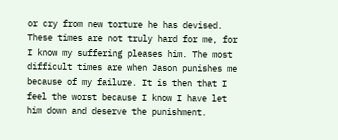or cry from new torture he has devised. These times are not truly hard for me, for I know my suffering pleases him. The most difficult times are when Jason punishes me because of my failure. It is then that I feel the worst because I know I have let him down and deserve the punishment.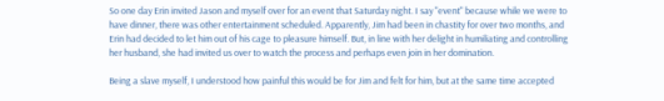So one day Erin invited Jason and myself over for an event that Saturday night. I say "event" because while we were to have dinner, there was other entertainment scheduled. Apparently, Jim had been in chastity for over two months, and Erin had decided to let him out of his cage to pleasure himself. But, in line with her delight in humiliating and controlling her husband, she had invited us over to watch the process and perhaps even join in her domination.

Being a slave myself, I understood how painful this would be for Jim and felt for him, but at the same time accepted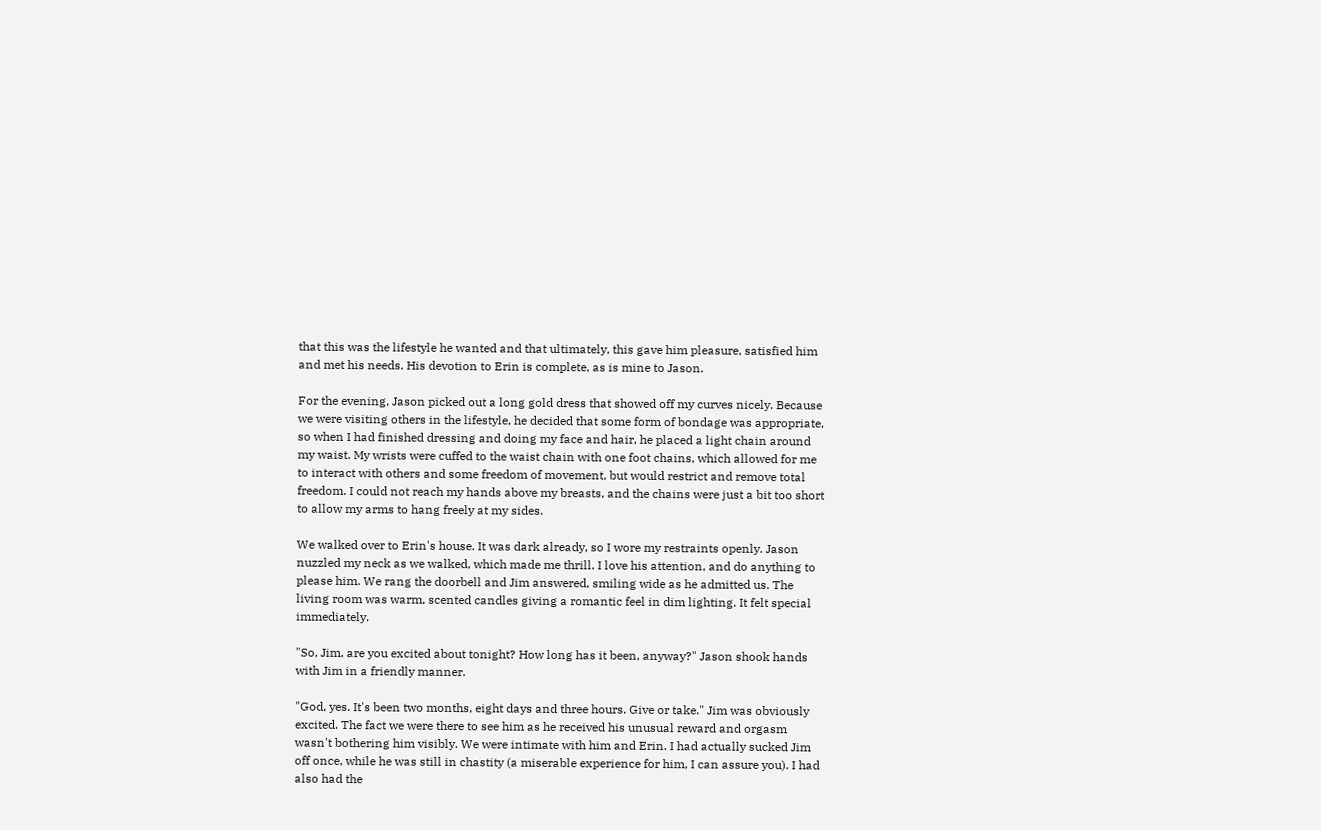that this was the lifestyle he wanted and that ultimately, this gave him pleasure, satisfied him and met his needs. His devotion to Erin is complete, as is mine to Jason.

For the evening, Jason picked out a long gold dress that showed off my curves nicely. Because we were visiting others in the lifestyle, he decided that some form of bondage was appropriate, so when I had finished dressing and doing my face and hair, he placed a light chain around my waist. My wrists were cuffed to the waist chain with one foot chains, which allowed for me to interact with others and some freedom of movement, but would restrict and remove total freedom. I could not reach my hands above my breasts, and the chains were just a bit too short to allow my arms to hang freely at my sides.

We walked over to Erin's house. It was dark already, so I wore my restraints openly. Jason nuzzled my neck as we walked, which made me thrill. I love his attention, and do anything to please him. We rang the doorbell and Jim answered, smiling wide as he admitted us. The living room was warm, scented candles giving a romantic feel in dim lighting. It felt special immediately.

"So, Jim, are you excited about tonight? How long has it been, anyway?" Jason shook hands with Jim in a friendly manner.

"God, yes. It's been two months, eight days and three hours. Give or take." Jim was obviously excited. The fact we were there to see him as he received his unusual reward and orgasm wasn't bothering him visibly. We were intimate with him and Erin. I had actually sucked Jim off once, while he was still in chastity (a miserable experience for him, I can assure you). I had also had the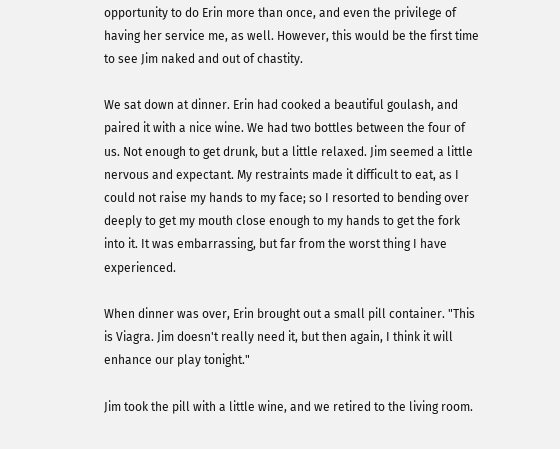opportunity to do Erin more than once, and even the privilege of having her service me, as well. However, this would be the first time to see Jim naked and out of chastity.

We sat down at dinner. Erin had cooked a beautiful goulash, and paired it with a nice wine. We had two bottles between the four of us. Not enough to get drunk, but a little relaxed. Jim seemed a little nervous and expectant. My restraints made it difficult to eat, as I could not raise my hands to my face; so I resorted to bending over deeply to get my mouth close enough to my hands to get the fork into it. It was embarrassing, but far from the worst thing I have experienced.

When dinner was over, Erin brought out a small pill container. "This is Viagra. Jim doesn't really need it, but then again, I think it will enhance our play tonight."

Jim took the pill with a little wine, and we retired to the living room.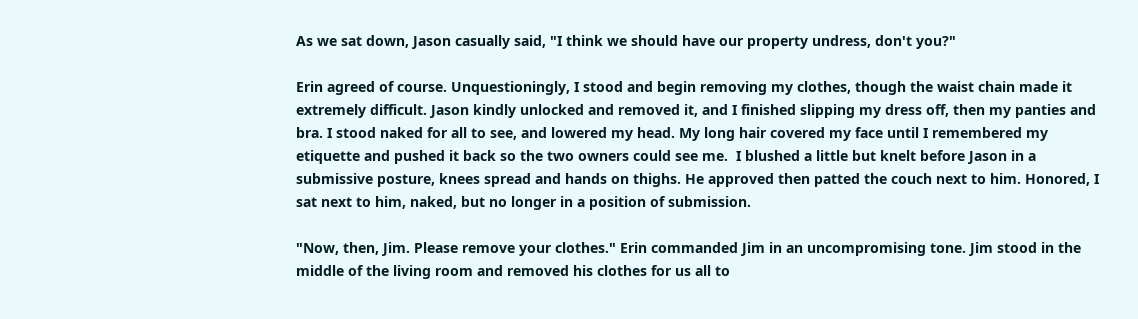As we sat down, Jason casually said, "I think we should have our property undress, don't you?"

Erin agreed of course. Unquestioningly, I stood and begin removing my clothes, though the waist chain made it extremely difficult. Jason kindly unlocked and removed it, and I finished slipping my dress off, then my panties and bra. I stood naked for all to see, and lowered my head. My long hair covered my face until I remembered my etiquette and pushed it back so the two owners could see me.  I blushed a little but knelt before Jason in a submissive posture, knees spread and hands on thighs. He approved then patted the couch next to him. Honored, I sat next to him, naked, but no longer in a position of submission.

"Now, then, Jim. Please remove your clothes." Erin commanded Jim in an uncompromising tone. Jim stood in the middle of the living room and removed his clothes for us all to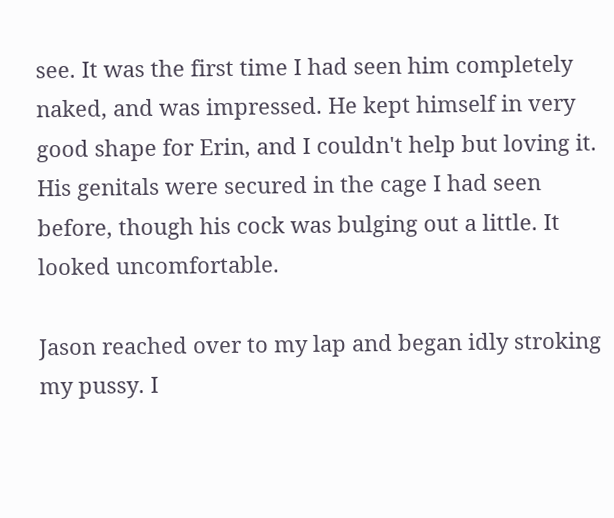see. It was the first time I had seen him completely naked, and was impressed. He kept himself in very good shape for Erin, and I couldn't help but loving it.  His genitals were secured in the cage I had seen before, though his cock was bulging out a little. It looked uncomfortable.

Jason reached over to my lap and began idly stroking my pussy. I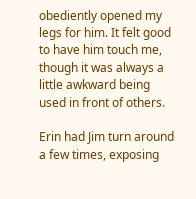obediently opened my legs for him. It felt good to have him touch me, though it was always a little awkward being used in front of others.

Erin had Jim turn around a few times, exposing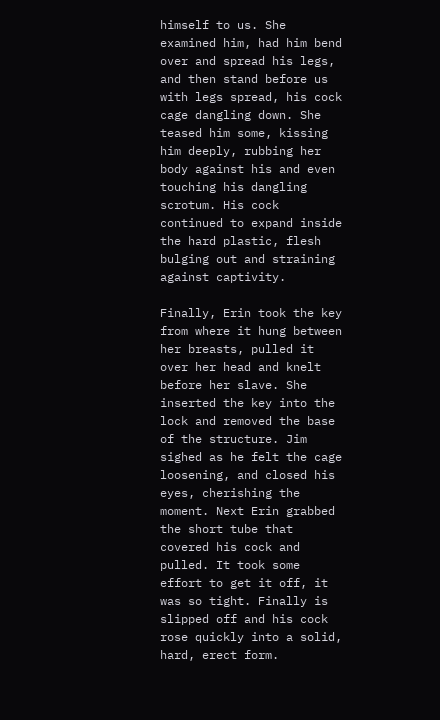himself to us. She examined him, had him bend over and spread his legs, and then stand before us with legs spread, his cock cage dangling down. She teased him some, kissing him deeply, rubbing her body against his and even touching his dangling scrotum. His cock continued to expand inside the hard plastic, flesh bulging out and straining against captivity.

Finally, Erin took the key from where it hung between her breasts, pulled it over her head and knelt before her slave. She inserted the key into the lock and removed the base of the structure. Jim sighed as he felt the cage loosening, and closed his eyes, cherishing the moment. Next Erin grabbed the short tube that covered his cock and pulled. It took some effort to get it off, it was so tight. Finally is slipped off and his cock rose quickly into a solid, hard, erect form.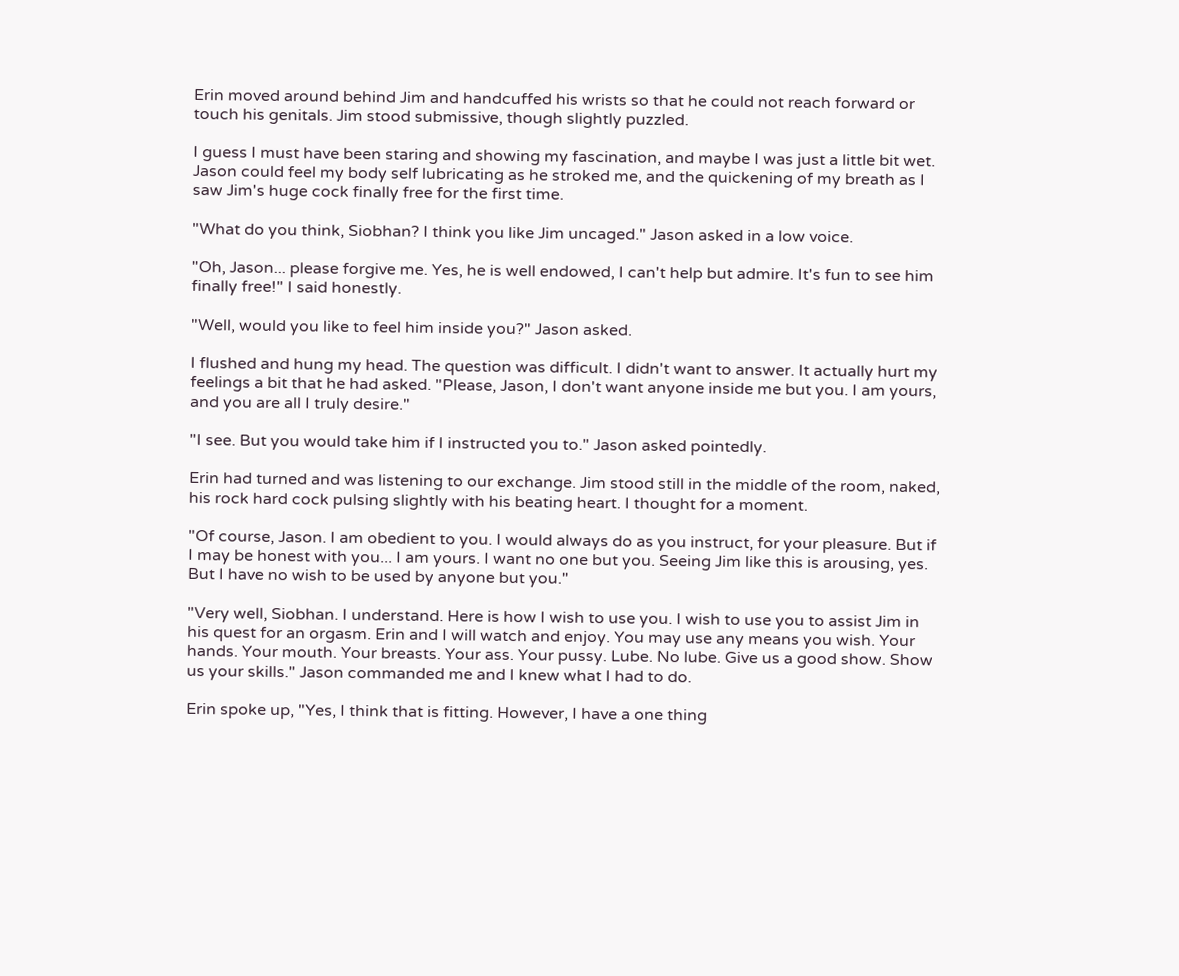Erin moved around behind Jim and handcuffed his wrists so that he could not reach forward or touch his genitals. Jim stood submissive, though slightly puzzled.

I guess I must have been staring and showing my fascination, and maybe I was just a little bit wet. Jason could feel my body self lubricating as he stroked me, and the quickening of my breath as I saw Jim's huge cock finally free for the first time.

"What do you think, Siobhan? I think you like Jim uncaged." Jason asked in a low voice.

"Oh, Jason... please forgive me. Yes, he is well endowed, I can't help but admire. It's fun to see him finally free!" I said honestly.

"Well, would you like to feel him inside you?" Jason asked.

I flushed and hung my head. The question was difficult. I didn't want to answer. It actually hurt my feelings a bit that he had asked. "Please, Jason, I don't want anyone inside me but you. I am yours, and you are all I truly desire."

"I see. But you would take him if I instructed you to." Jason asked pointedly.

Erin had turned and was listening to our exchange. Jim stood still in the middle of the room, naked, his rock hard cock pulsing slightly with his beating heart. I thought for a moment.

"Of course, Jason. I am obedient to you. I would always do as you instruct, for your pleasure. But if I may be honest with you... I am yours. I want no one but you. Seeing Jim like this is arousing, yes. But I have no wish to be used by anyone but you."

"Very well, Siobhan. I understand. Here is how I wish to use you. I wish to use you to assist Jim in his quest for an orgasm. Erin and I will watch and enjoy. You may use any means you wish. Your hands. Your mouth. Your breasts. Your ass. Your pussy. Lube. No lube. Give us a good show. Show us your skills." Jason commanded me and I knew what I had to do.

Erin spoke up, "Yes, I think that is fitting. However, I have a one thing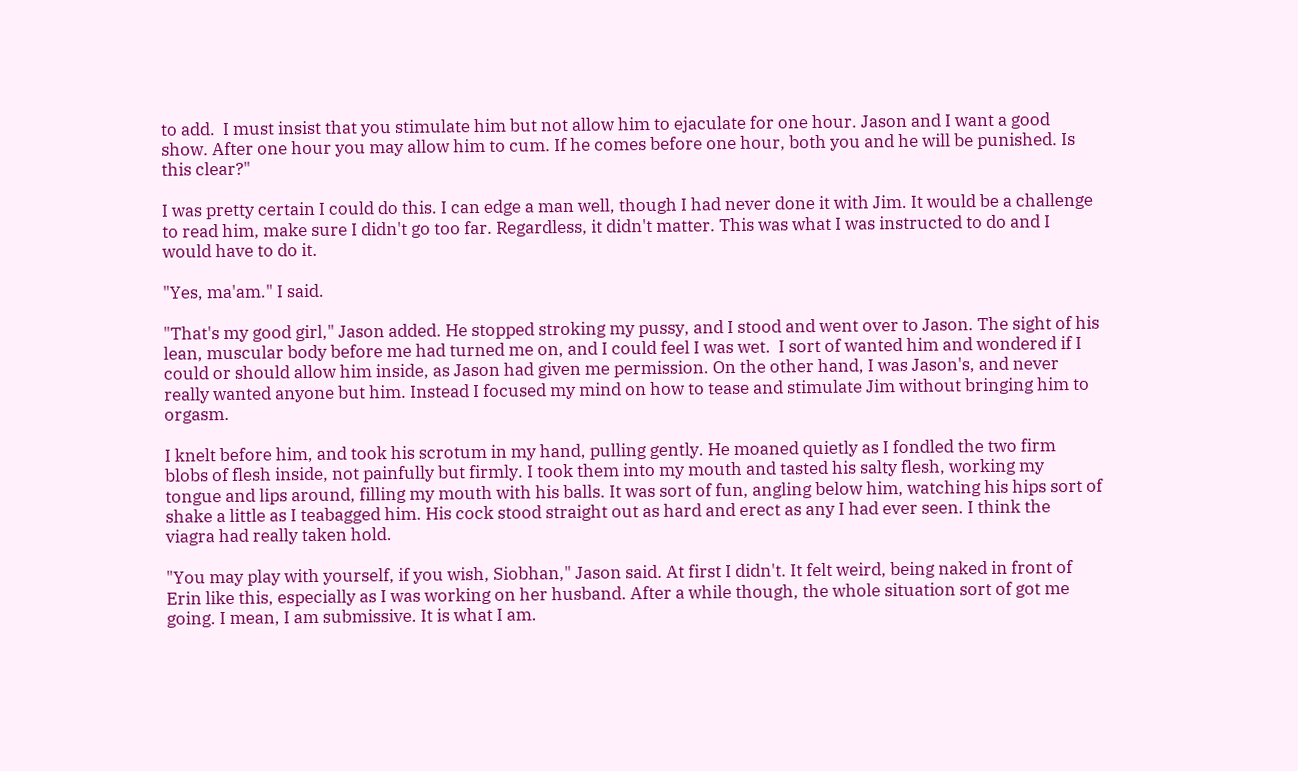to add.  I must insist that you stimulate him but not allow him to ejaculate for one hour. Jason and I want a good show. After one hour you may allow him to cum. If he comes before one hour, both you and he will be punished. Is this clear?"

I was pretty certain I could do this. I can edge a man well, though I had never done it with Jim. It would be a challenge to read him, make sure I didn't go too far. Regardless, it didn't matter. This was what I was instructed to do and I would have to do it.

"Yes, ma'am." I said.

"That's my good girl," Jason added. He stopped stroking my pussy, and I stood and went over to Jason. The sight of his lean, muscular body before me had turned me on, and I could feel I was wet.  I sort of wanted him and wondered if I could or should allow him inside, as Jason had given me permission. On the other hand, I was Jason's, and never really wanted anyone but him. Instead I focused my mind on how to tease and stimulate Jim without bringing him to orgasm.

I knelt before him, and took his scrotum in my hand, pulling gently. He moaned quietly as I fondled the two firm blobs of flesh inside, not painfully but firmly. I took them into my mouth and tasted his salty flesh, working my tongue and lips around, filling my mouth with his balls. It was sort of fun, angling below him, watching his hips sort of shake a little as I teabagged him. His cock stood straight out as hard and erect as any I had ever seen. I think the viagra had really taken hold.

"You may play with yourself, if you wish, Siobhan," Jason said. At first I didn't. It felt weird, being naked in front of Erin like this, especially as I was working on her husband. After a while though, the whole situation sort of got me going. I mean, I am submissive. It is what I am.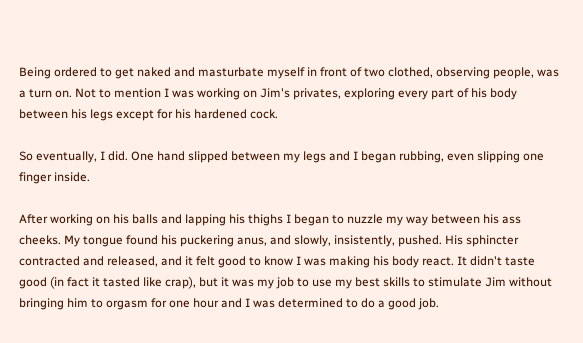Being ordered to get naked and masturbate myself in front of two clothed, observing people, was a turn on. Not to mention I was working on Jim's privates, exploring every part of his body between his legs except for his hardened cock.

So eventually, I did. One hand slipped between my legs and I began rubbing, even slipping one finger inside.

After working on his balls and lapping his thighs I began to nuzzle my way between his ass cheeks. My tongue found his puckering anus, and slowly, insistently, pushed. His sphincter contracted and released, and it felt good to know I was making his body react. It didn't taste good (in fact it tasted like crap), but it was my job to use my best skills to stimulate Jim without bringing him to orgasm for one hour and I was determined to do a good job.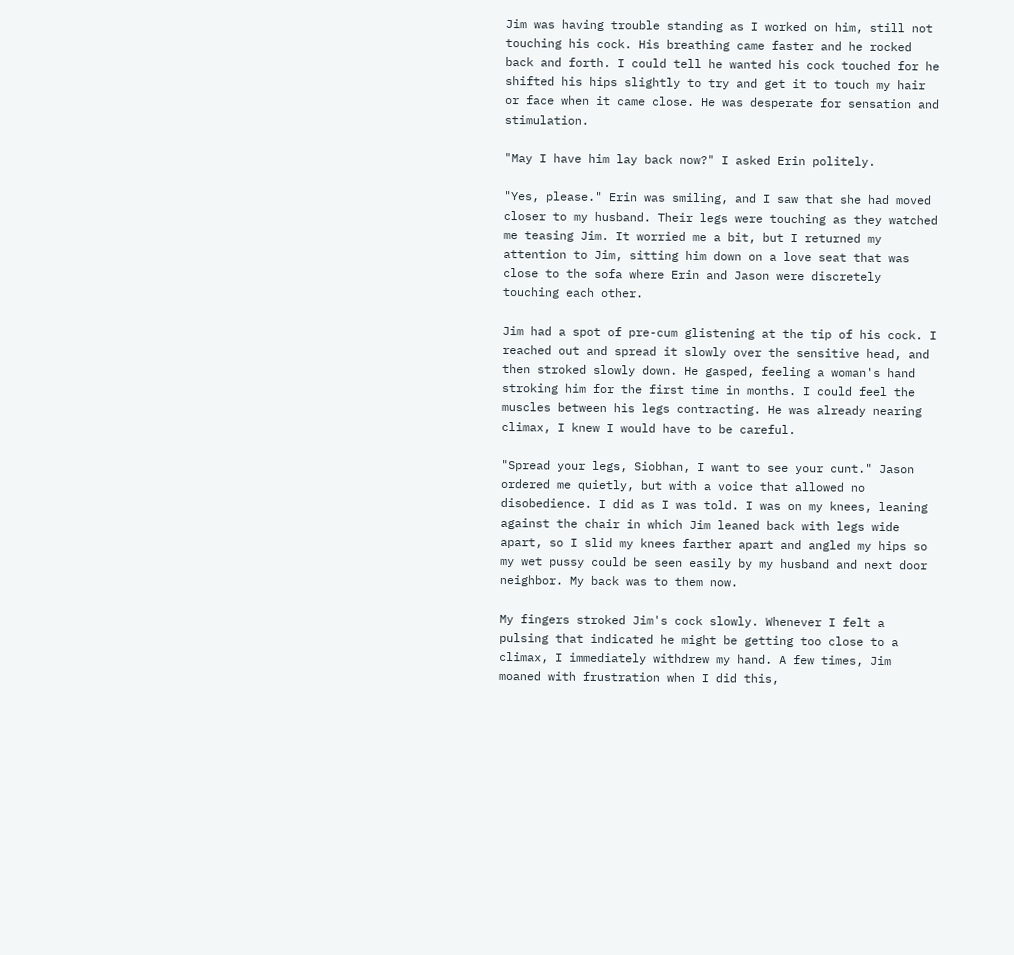Jim was having trouble standing as I worked on him, still not touching his cock. His breathing came faster and he rocked back and forth. I could tell he wanted his cock touched for he shifted his hips slightly to try and get it to touch my hair or face when it came close. He was desperate for sensation and stimulation.

"May I have him lay back now?" I asked Erin politely.

"Yes, please." Erin was smiling, and I saw that she had moved closer to my husband. Their legs were touching as they watched me teasing Jim. It worried me a bit, but I returned my attention to Jim, sitting him down on a love seat that was close to the sofa where Erin and Jason were discretely touching each other.

Jim had a spot of pre-cum glistening at the tip of his cock. I reached out and spread it slowly over the sensitive head, and then stroked slowly down. He gasped, feeling a woman's hand stroking him for the first time in months. I could feel the muscles between his legs contracting. He was already nearing climax, I knew I would have to be careful.

"Spread your legs, Siobhan, I want to see your cunt." Jason ordered me quietly, but with a voice that allowed no disobedience. I did as I was told. I was on my knees, leaning against the chair in which Jim leaned back with legs wide apart, so I slid my knees farther apart and angled my hips so my wet pussy could be seen easily by my husband and next door neighbor. My back was to them now.

My fingers stroked Jim's cock slowly. Whenever I felt a pulsing that indicated he might be getting too close to a climax, I immediately withdrew my hand. A few times, Jim moaned with frustration when I did this,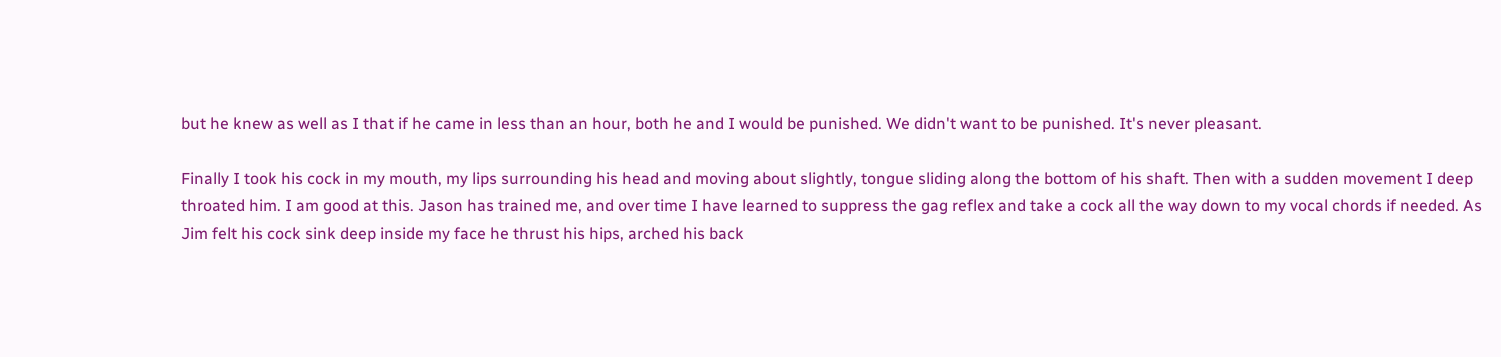but he knew as well as I that if he came in less than an hour, both he and I would be punished. We didn't want to be punished. It's never pleasant.

Finally I took his cock in my mouth, my lips surrounding his head and moving about slightly, tongue sliding along the bottom of his shaft. Then with a sudden movement I deep throated him. I am good at this. Jason has trained me, and over time I have learned to suppress the gag reflex and take a cock all the way down to my vocal chords if needed. As Jim felt his cock sink deep inside my face he thrust his hips, arched his back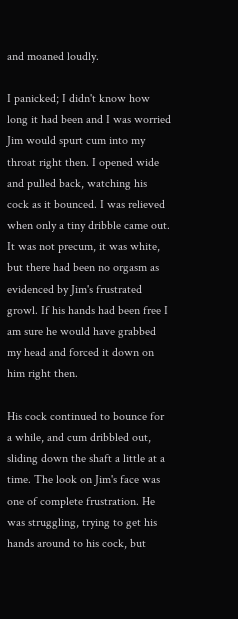and moaned loudly.

I panicked; I didn't know how long it had been and I was worried Jim would spurt cum into my throat right then. I opened wide and pulled back, watching his cock as it bounced. I was relieved when only a tiny dribble came out. It was not precum, it was white, but there had been no orgasm as evidenced by Jim's frustrated growl. If his hands had been free I am sure he would have grabbed my head and forced it down on him right then.

His cock continued to bounce for a while, and cum dribbled out, sliding down the shaft a little at a time. The look on Jim's face was one of complete frustration. He was struggling, trying to get his hands around to his cock, but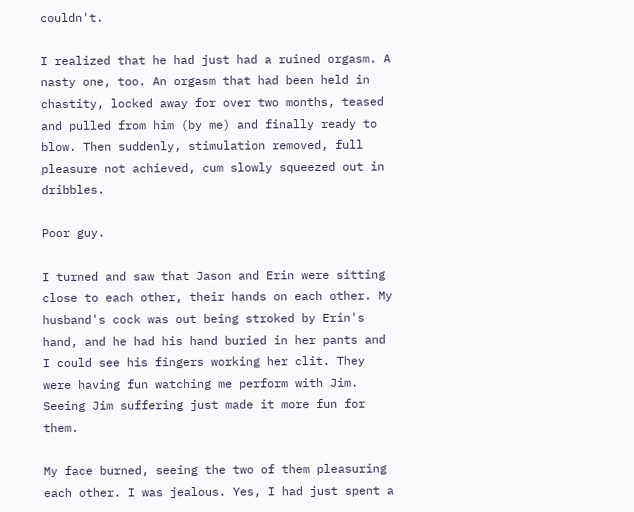couldn't.

I realized that he had just had a ruined orgasm. A nasty one, too. An orgasm that had been held in chastity, locked away for over two months, teased and pulled from him (by me) and finally ready to blow. Then suddenly, stimulation removed, full pleasure not achieved, cum slowly squeezed out in dribbles.

Poor guy.

I turned and saw that Jason and Erin were sitting close to each other, their hands on each other. My husband's cock was out being stroked by Erin's hand, and he had his hand buried in her pants and I could see his fingers working her clit. They were having fun watching me perform with Jim. Seeing Jim suffering just made it more fun for them.

My face burned, seeing the two of them pleasuring each other. I was jealous. Yes, I had just spent a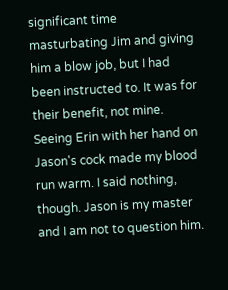significant time masturbating Jim and giving him a blow job, but I had been instructed to. It was for their benefit, not mine. Seeing Erin with her hand on Jason's cock made my blood run warm. I said nothing, though. Jason is my master and I am not to question him.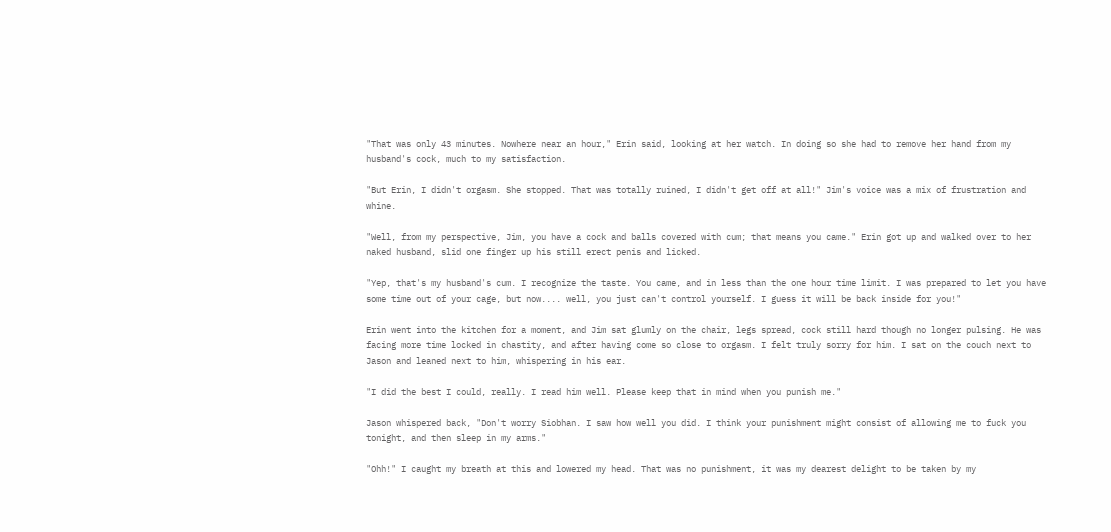"That was only 43 minutes. Nowhere near an hour," Erin said, looking at her watch. In doing so she had to remove her hand from my husband's cock, much to my satisfaction.

"But Erin, I didn't orgasm. She stopped. That was totally ruined, I didn't get off at all!" Jim's voice was a mix of frustration and whine.

"Well, from my perspective, Jim, you have a cock and balls covered with cum; that means you came." Erin got up and walked over to her naked husband, slid one finger up his still erect penis and licked.

"Yep, that's my husband's cum. I recognize the taste. You came, and in less than the one hour time limit. I was prepared to let you have some time out of your cage, but now.... well, you just can't control yourself. I guess it will be back inside for you!"

Erin went into the kitchen for a moment, and Jim sat glumly on the chair, legs spread, cock still hard though no longer pulsing. He was facing more time locked in chastity, and after having come so close to orgasm. I felt truly sorry for him. I sat on the couch next to Jason and leaned next to him, whispering in his ear.

"I did the best I could, really. I read him well. Please keep that in mind when you punish me."

Jason whispered back, "Don't worry Siobhan. I saw how well you did. I think your punishment might consist of allowing me to fuck you tonight, and then sleep in my arms."

"Ohh!" I caught my breath at this and lowered my head. That was no punishment, it was my dearest delight to be taken by my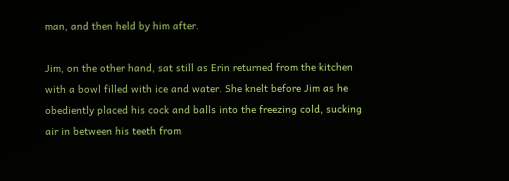man, and then held by him after.

Jim, on the other hand, sat still as Erin returned from the kitchen with a bowl filled with ice and water. She knelt before Jim as he obediently placed his cock and balls into the freezing cold, sucking air in between his teeth from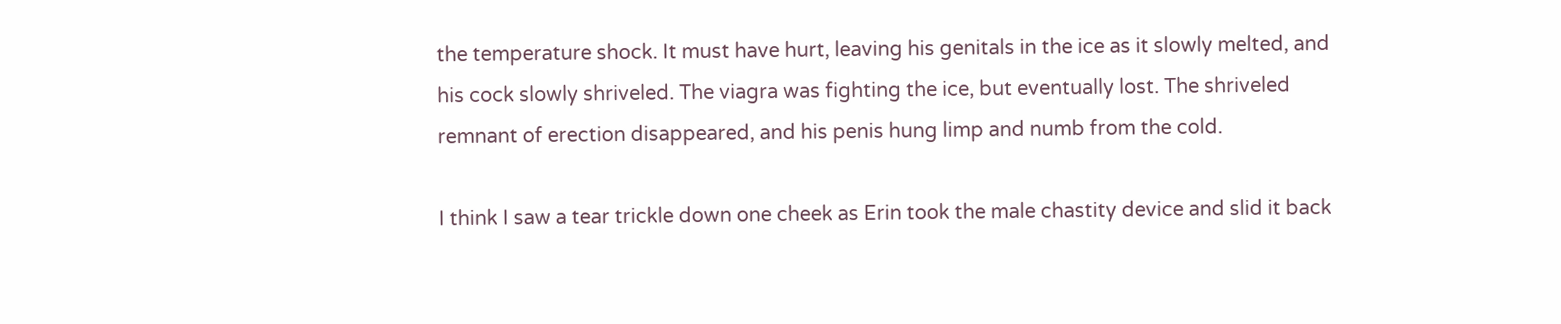the temperature shock. It must have hurt, leaving his genitals in the ice as it slowly melted, and his cock slowly shriveled. The viagra was fighting the ice, but eventually lost. The shriveled remnant of erection disappeared, and his penis hung limp and numb from the cold.

I think I saw a tear trickle down one cheek as Erin took the male chastity device and slid it back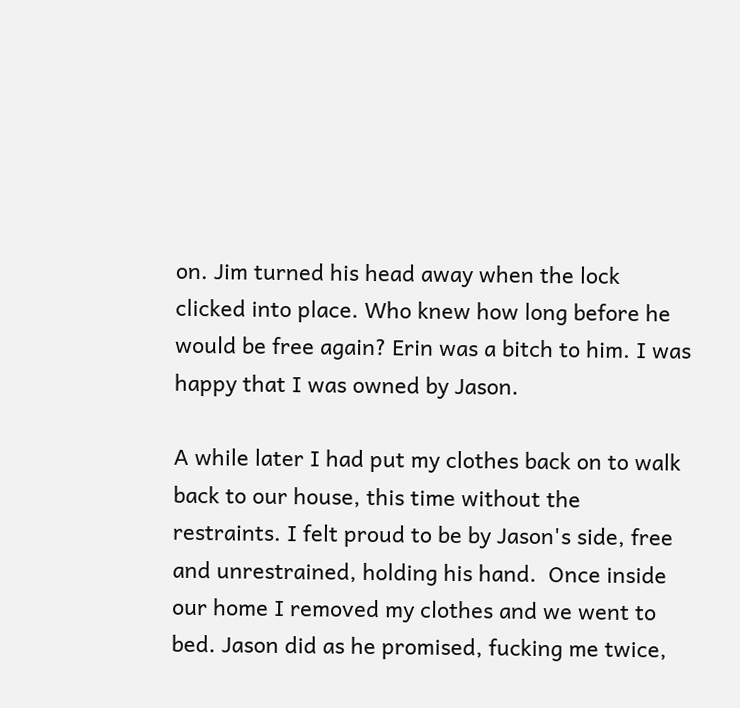on. Jim turned his head away when the lock clicked into place. Who knew how long before he would be free again? Erin was a bitch to him. I was happy that I was owned by Jason.

A while later I had put my clothes back on to walk back to our house, this time without the restraints. I felt proud to be by Jason's side, free and unrestrained, holding his hand.  Once inside our home I removed my clothes and we went to bed. Jason did as he promised, fucking me twice,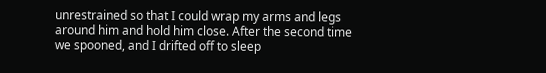unrestrained so that I could wrap my arms and legs around him and hold him close. After the second time we spooned, and I drifted off to sleep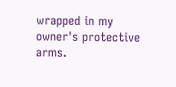wrapped in my owner's protective arms.